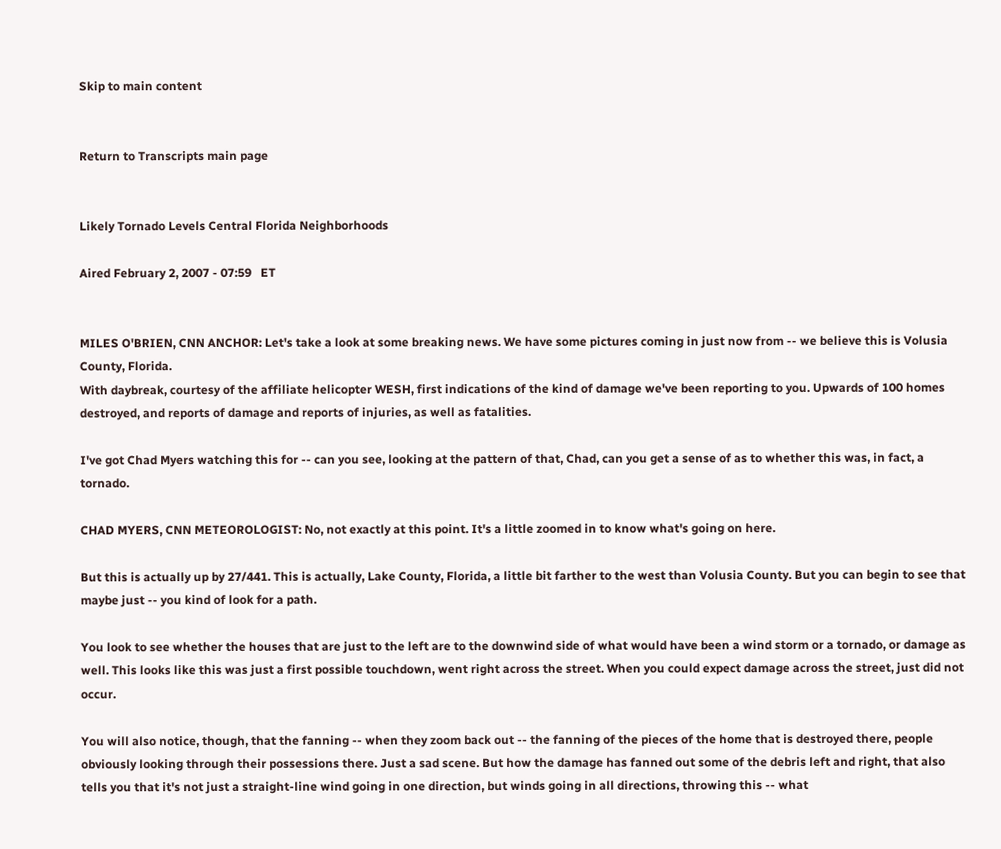Skip to main content


Return to Transcripts main page


Likely Tornado Levels Central Florida Neighborhoods

Aired February 2, 2007 - 07:59   ET


MILES O'BRIEN, CNN ANCHOR: Let's take a look at some breaking news. We have some pictures coming in just now from -- we believe this is Volusia County, Florida.
With daybreak, courtesy of the affiliate helicopter WESH, first indications of the kind of damage we've been reporting to you. Upwards of 100 homes destroyed, and reports of damage and reports of injuries, as well as fatalities.

I've got Chad Myers watching this for -- can you see, looking at the pattern of that, Chad, can you get a sense of as to whether this was, in fact, a tornado.

CHAD MYERS, CNN METEOROLOGIST: No, not exactly at this point. It's a little zoomed in to know what's going on here.

But this is actually up by 27/441. This is actually, Lake County, Florida, a little bit farther to the west than Volusia County. But you can begin to see that maybe just -- you kind of look for a path.

You look to see whether the houses that are just to the left are to the downwind side of what would have been a wind storm or a tornado, or damage as well. This looks like this was just a first possible touchdown, went right across the street. When you could expect damage across the street, just did not occur.

You will also notice, though, that the fanning -- when they zoom back out -- the fanning of the pieces of the home that is destroyed there, people obviously looking through their possessions there. Just a sad scene. But how the damage has fanned out some of the debris left and right, that also tells you that it's not just a straight-line wind going in one direction, but winds going in all directions, throwing this -- what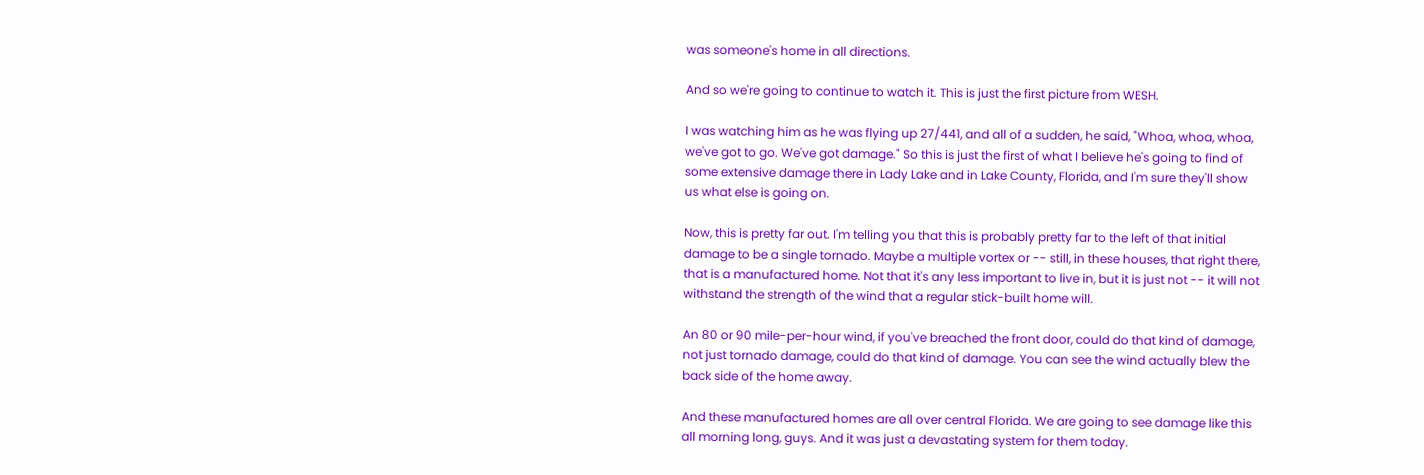was someone's home in all directions.

And so we're going to continue to watch it. This is just the first picture from WESH.

I was watching him as he was flying up 27/441, and all of a sudden, he said, "Whoa, whoa, whoa, we've got to go. We've got damage." So this is just the first of what I believe he's going to find of some extensive damage there in Lady Lake and in Lake County, Florida, and I'm sure they'll show us what else is going on.

Now, this is pretty far out. I'm telling you that this is probably pretty far to the left of that initial damage to be a single tornado. Maybe a multiple vortex or -- still, in these houses, that right there, that is a manufactured home. Not that it's any less important to live in, but it is just not -- it will not withstand the strength of the wind that a regular stick-built home will.

An 80 or 90 mile-per-hour wind, if you've breached the front door, could do that kind of damage, not just tornado damage, could do that kind of damage. You can see the wind actually blew the back side of the home away.

And these manufactured homes are all over central Florida. We are going to see damage like this all morning long, guys. And it was just a devastating system for them today.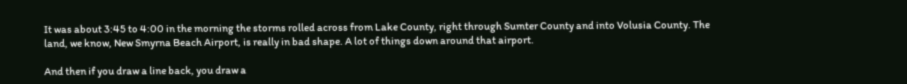It was about 3:45 to 4:00 in the morning the storms rolled across from Lake County, right through Sumter County and into Volusia County. The land, we know, New Smyrna Beach Airport, is really in bad shape. A lot of things down around that airport.

And then if you draw a line back, you draw a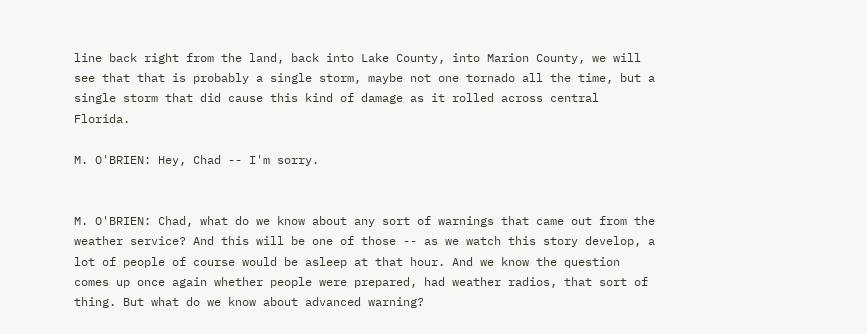line back right from the land, back into Lake County, into Marion County, we will see that that is probably a single storm, maybe not one tornado all the time, but a single storm that did cause this kind of damage as it rolled across central Florida.

M. O'BRIEN: Hey, Chad -- I'm sorry.


M. O'BRIEN: Chad, what do we know about any sort of warnings that came out from the weather service? And this will be one of those -- as we watch this story develop, a lot of people of course would be asleep at that hour. And we know the question comes up once again whether people were prepared, had weather radios, that sort of thing. But what do we know about advanced warning?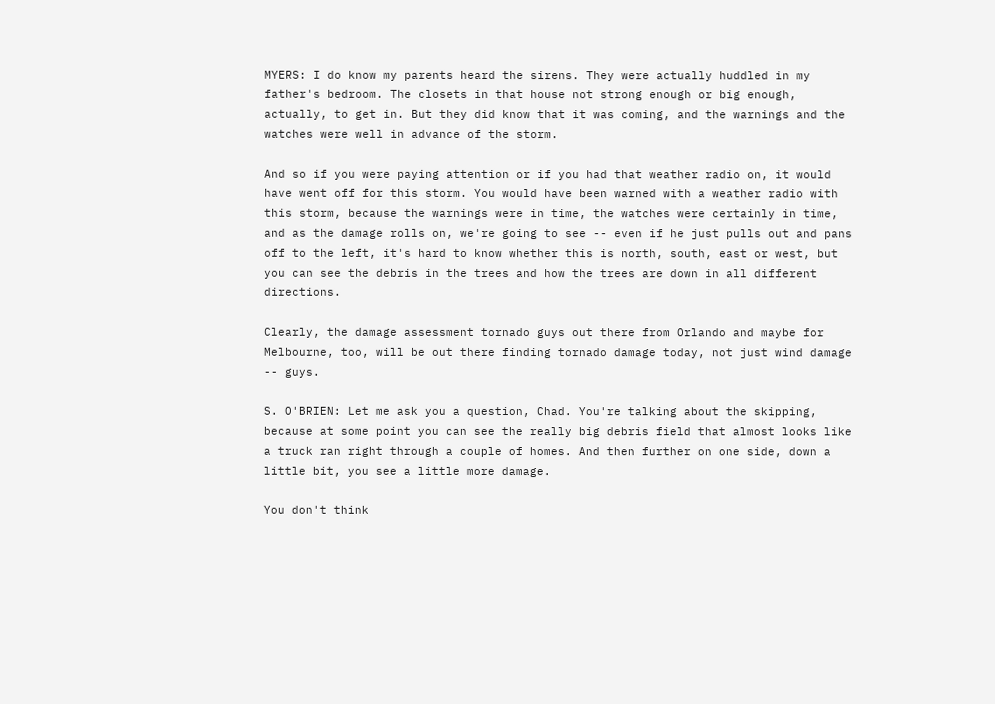MYERS: I do know my parents heard the sirens. They were actually huddled in my father's bedroom. The closets in that house not strong enough or big enough, actually, to get in. But they did know that it was coming, and the warnings and the watches were well in advance of the storm.

And so if you were paying attention or if you had that weather radio on, it would have went off for this storm. You would have been warned with a weather radio with this storm, because the warnings were in time, the watches were certainly in time, and as the damage rolls on, we're going to see -- even if he just pulls out and pans off to the left, it's hard to know whether this is north, south, east or west, but you can see the debris in the trees and how the trees are down in all different directions.

Clearly, the damage assessment tornado guys out there from Orlando and maybe for Melbourne, too, will be out there finding tornado damage today, not just wind damage -- guys.

S. O'BRIEN: Let me ask you a question, Chad. You're talking about the skipping, because at some point you can see the really big debris field that almost looks like a truck ran right through a couple of homes. And then further on one side, down a little bit, you see a little more damage.

You don't think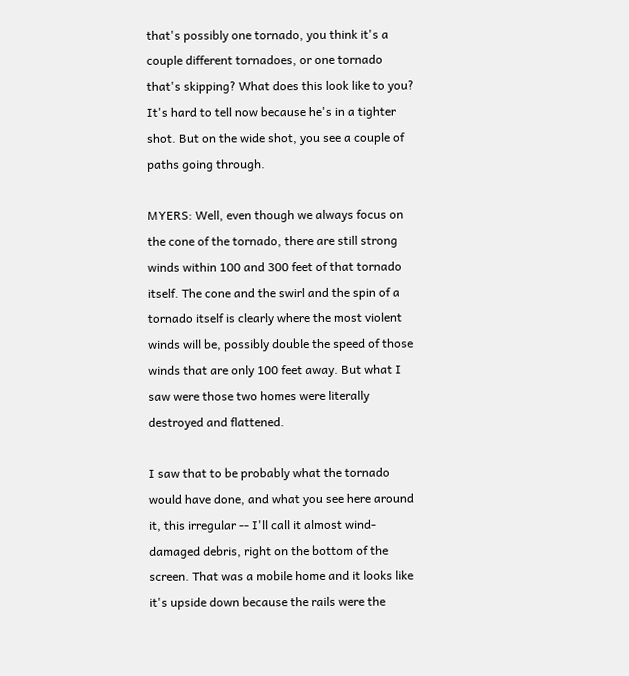that's possibly one tornado, you think it's a couple different tornadoes, or one tornado that's skipping? What does this look like to you? It's hard to tell now because he's in a tighter shot. But on the wide shot, you see a couple of paths going through.

MYERS: Well, even though we always focus on the cone of the tornado, there are still strong winds within 100 and 300 feet of that tornado itself. The cone and the swirl and the spin of a tornado itself is clearly where the most violent winds will be, possibly double the speed of those winds that are only 100 feet away. But what I saw were those two homes were literally destroyed and flattened.

I saw that to be probably what the tornado would have done, and what you see here around it, this irregular -- I'll call it almost wind-damaged debris, right on the bottom of the screen. That was a mobile home and it looks like it's upside down because the rails were the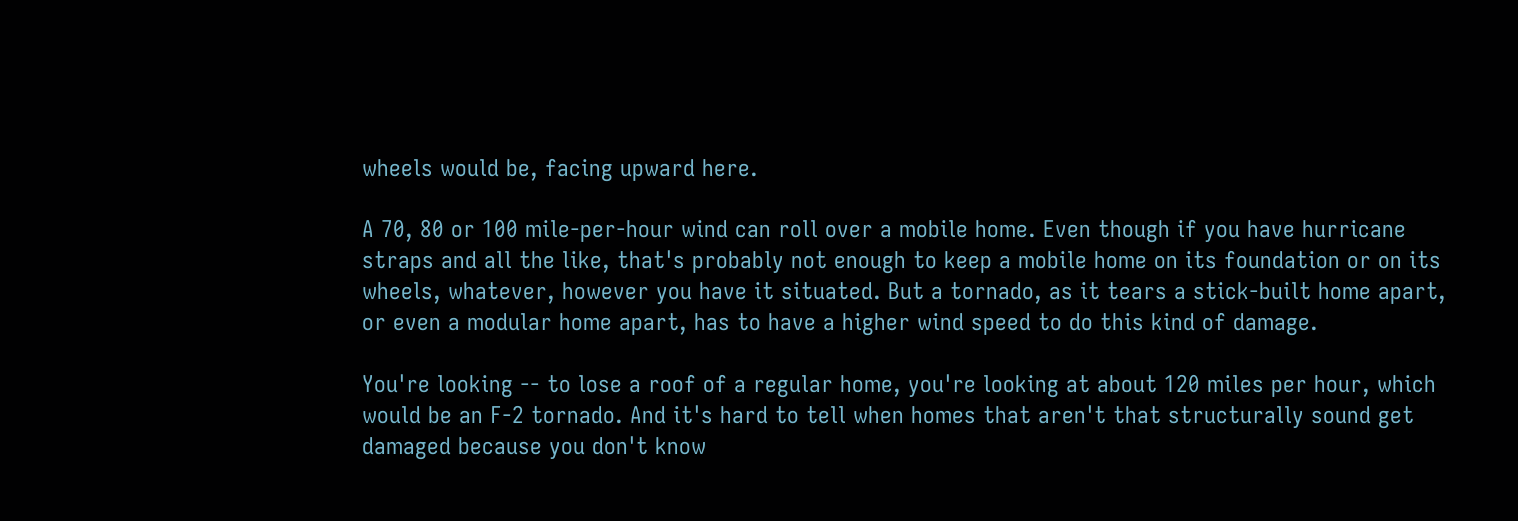wheels would be, facing upward here.

A 70, 80 or 100 mile-per-hour wind can roll over a mobile home. Even though if you have hurricane straps and all the like, that's probably not enough to keep a mobile home on its foundation or on its wheels, whatever, however you have it situated. But a tornado, as it tears a stick-built home apart, or even a modular home apart, has to have a higher wind speed to do this kind of damage.

You're looking -- to lose a roof of a regular home, you're looking at about 120 miles per hour, which would be an F-2 tornado. And it's hard to tell when homes that aren't that structurally sound get damaged because you don't know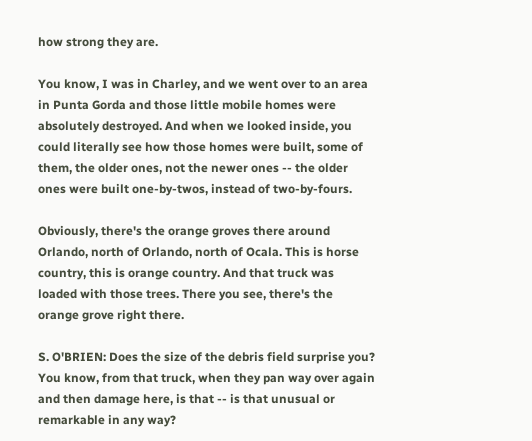how strong they are.

You know, I was in Charley, and we went over to an area in Punta Gorda and those little mobile homes were absolutely destroyed. And when we looked inside, you could literally see how those homes were built, some of them, the older ones, not the newer ones -- the older ones were built one-by-twos, instead of two-by-fours.

Obviously, there's the orange groves there around Orlando, north of Orlando, north of Ocala. This is horse country, this is orange country. And that truck was loaded with those trees. There you see, there's the orange grove right there.

S. O'BRIEN: Does the size of the debris field surprise you? You know, from that truck, when they pan way over again and then damage here, is that -- is that unusual or remarkable in any way?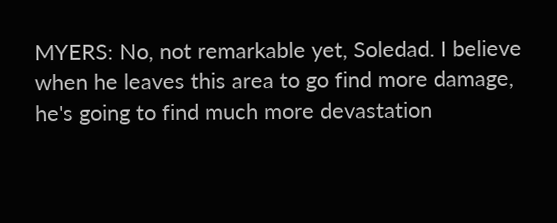MYERS: No, not remarkable yet, Soledad. I believe when he leaves this area to go find more damage, he's going to find much more devastation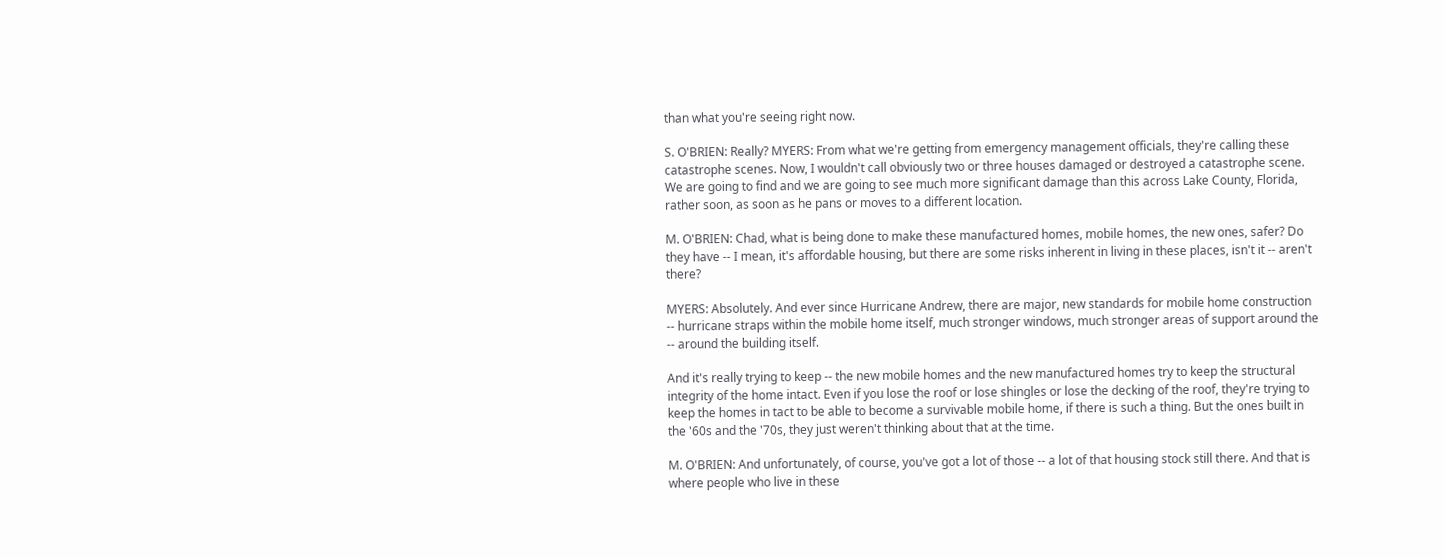than what you're seeing right now.

S. O'BRIEN: Really? MYERS: From what we're getting from emergency management officials, they're calling these catastrophe scenes. Now, I wouldn't call obviously two or three houses damaged or destroyed a catastrophe scene. We are going to find and we are going to see much more significant damage than this across Lake County, Florida, rather soon, as soon as he pans or moves to a different location.

M. O'BRIEN: Chad, what is being done to make these manufactured homes, mobile homes, the new ones, safer? Do they have -- I mean, it's affordable housing, but there are some risks inherent in living in these places, isn't it -- aren't there?

MYERS: Absolutely. And ever since Hurricane Andrew, there are major, new standards for mobile home construction -- hurricane straps within the mobile home itself, much stronger windows, much stronger areas of support around the -- around the building itself.

And it's really trying to keep -- the new mobile homes and the new manufactured homes try to keep the structural integrity of the home intact. Even if you lose the roof or lose shingles or lose the decking of the roof, they're trying to keep the homes in tact to be able to become a survivable mobile home, if there is such a thing. But the ones built in the '60s and the '70s, they just weren't thinking about that at the time.

M. O'BRIEN: And unfortunately, of course, you've got a lot of those -- a lot of that housing stock still there. And that is where people who live in these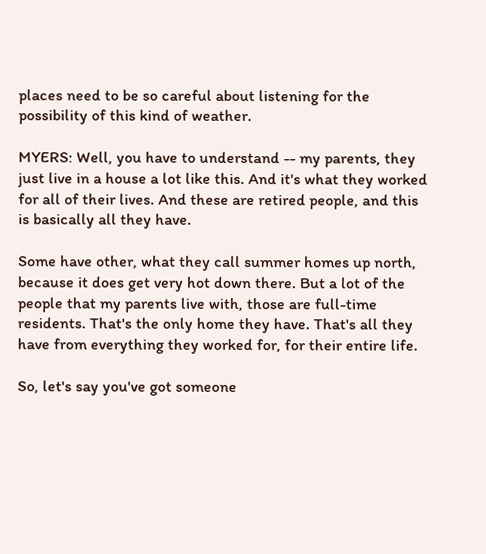places need to be so careful about listening for the possibility of this kind of weather.

MYERS: Well, you have to understand -- my parents, they just live in a house a lot like this. And it's what they worked for all of their lives. And these are retired people, and this is basically all they have.

Some have other, what they call summer homes up north, because it does get very hot down there. But a lot of the people that my parents live with, those are full-time residents. That's the only home they have. That's all they have from everything they worked for, for their entire life.

So, let's say you've got someone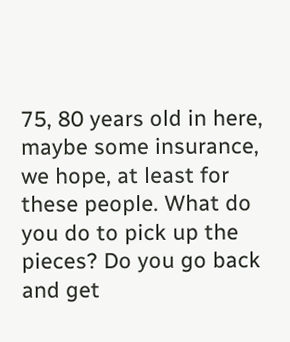75, 80 years old in here, maybe some insurance, we hope, at least for these people. What do you do to pick up the pieces? Do you go back and get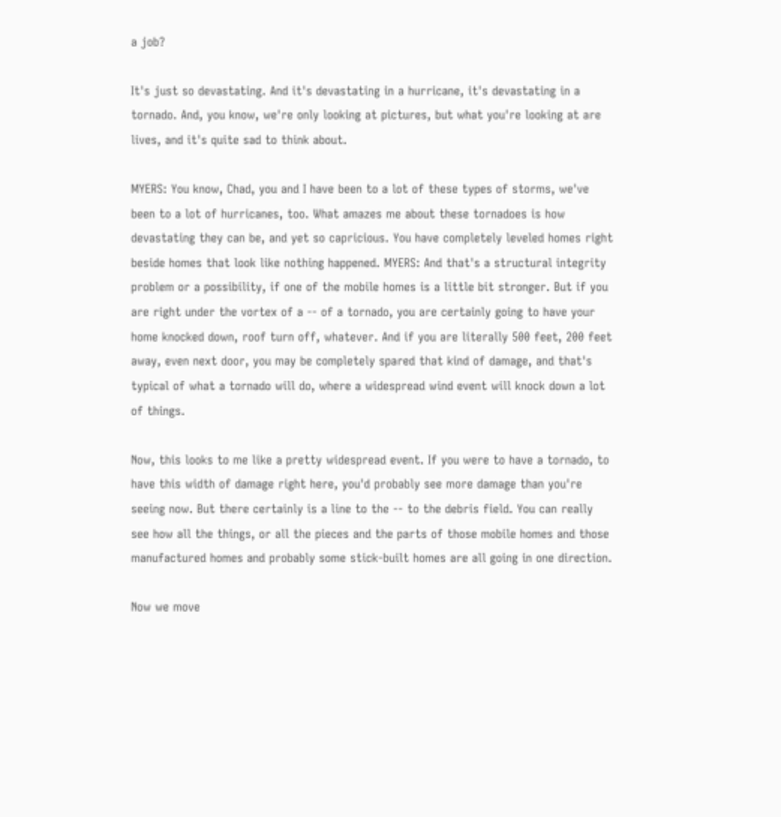a job?

It's just so devastating. And it's devastating in a hurricane, it's devastating in a tornado. And, you know, we're only looking at pictures, but what you're looking at are lives, and it's quite sad to think about.

MYERS: You know, Chad, you and I have been to a lot of these types of storms, we've been to a lot of hurricanes, too. What amazes me about these tornadoes is how devastating they can be, and yet so capricious. You have completely leveled homes right beside homes that look like nothing happened. MYERS: And that's a structural integrity problem or a possibility, if one of the mobile homes is a little bit stronger. But if you are right under the vortex of a -- of a tornado, you are certainly going to have your home knocked down, roof turn off, whatever. And if you are literally 500 feet, 200 feet away, even next door, you may be completely spared that kind of damage, and that's typical of what a tornado will do, where a widespread wind event will knock down a lot of things.

Now, this looks to me like a pretty widespread event. If you were to have a tornado, to have this width of damage right here, you'd probably see more damage than you're seeing now. But there certainly is a line to the -- to the debris field. You can really see how all the things, or all the pieces and the parts of those mobile homes and those manufactured homes and probably some stick-built homes are all going in one direction.

Now we move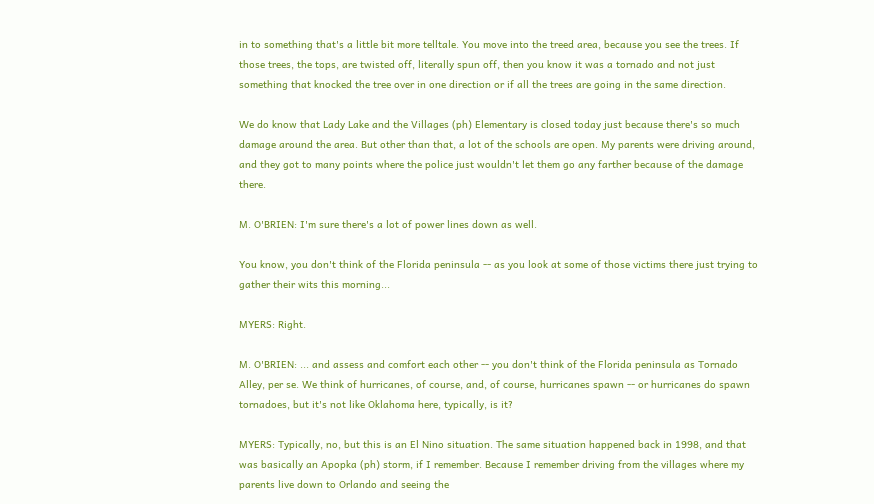in to something that's a little bit more telltale. You move into the treed area, because you see the trees. If those trees, the tops, are twisted off, literally spun off, then you know it was a tornado and not just something that knocked the tree over in one direction or if all the trees are going in the same direction.

We do know that Lady Lake and the Villages (ph) Elementary is closed today just because there's so much damage around the area. But other than that, a lot of the schools are open. My parents were driving around, and they got to many points where the police just wouldn't let them go any farther because of the damage there.

M. O'BRIEN: I'm sure there's a lot of power lines down as well.

You know, you don't think of the Florida peninsula -- as you look at some of those victims there just trying to gather their wits this morning...

MYERS: Right.

M. O'BRIEN: ... and assess and comfort each other -- you don't think of the Florida peninsula as Tornado Alley, per se. We think of hurricanes, of course, and, of course, hurricanes spawn -- or hurricanes do spawn tornadoes, but it's not like Oklahoma here, typically, is it?

MYERS: Typically, no, but this is an El Nino situation. The same situation happened back in 1998, and that was basically an Apopka (ph) storm, if I remember. Because I remember driving from the villages where my parents live down to Orlando and seeing the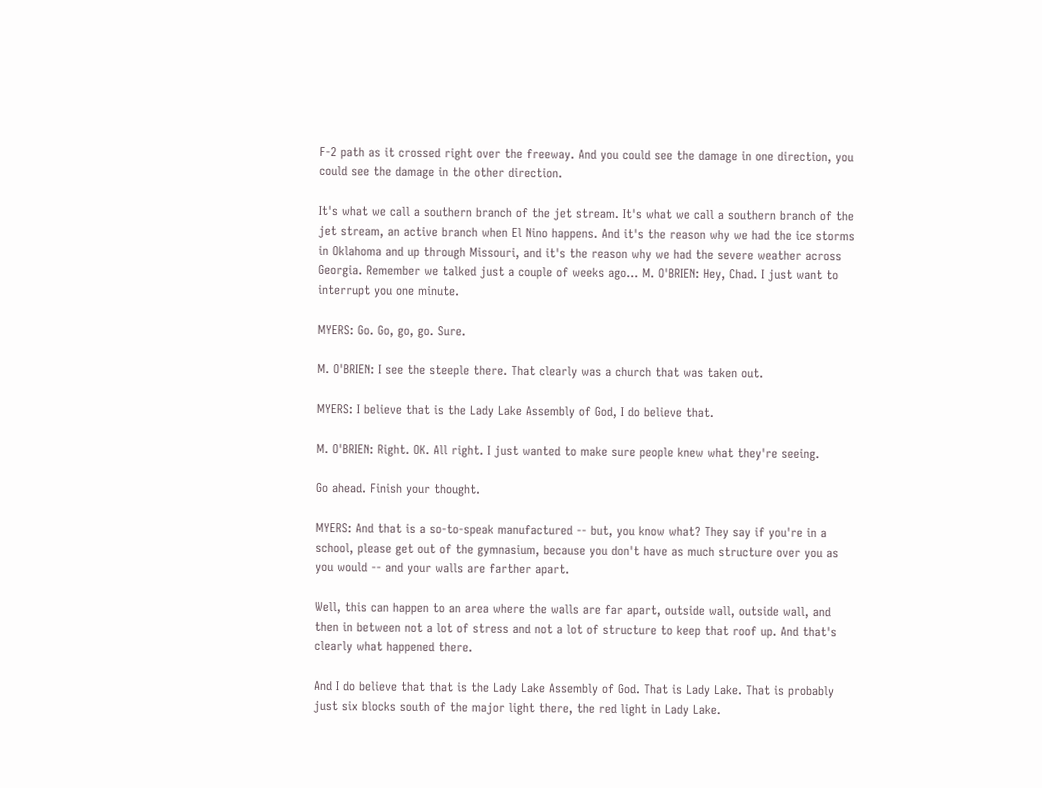F-2 path as it crossed right over the freeway. And you could see the damage in one direction, you could see the damage in the other direction.

It's what we call a southern branch of the jet stream. It's what we call a southern branch of the jet stream, an active branch when El Nino happens. And it's the reason why we had the ice storms in Oklahoma and up through Missouri, and it's the reason why we had the severe weather across Georgia. Remember we talked just a couple of weeks ago... M. O'BRIEN: Hey, Chad. I just want to interrupt you one minute.

MYERS: Go. Go, go, go. Sure.

M. O'BRIEN: I see the steeple there. That clearly was a church that was taken out.

MYERS: I believe that is the Lady Lake Assembly of God, I do believe that.

M. O'BRIEN: Right. OK. All right. I just wanted to make sure people knew what they're seeing.

Go ahead. Finish your thought.

MYERS: And that is a so-to-speak manufactured -- but, you know what? They say if you're in a school, please get out of the gymnasium, because you don't have as much structure over you as you would -- and your walls are farther apart.

Well, this can happen to an area where the walls are far apart, outside wall, outside wall, and then in between not a lot of stress and not a lot of structure to keep that roof up. And that's clearly what happened there.

And I do believe that that is the Lady Lake Assembly of God. That is Lady Lake. That is probably just six blocks south of the major light there, the red light in Lady Lake.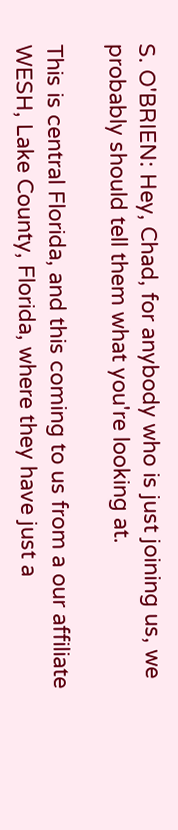S. O'BRIEN: Hey, Chad, for anybody who is just joining us, we probably should tell them what you're looking at.

This is central Florida, and this coming to us from a our affiliate WESH, Lake County, Florida, where they have just a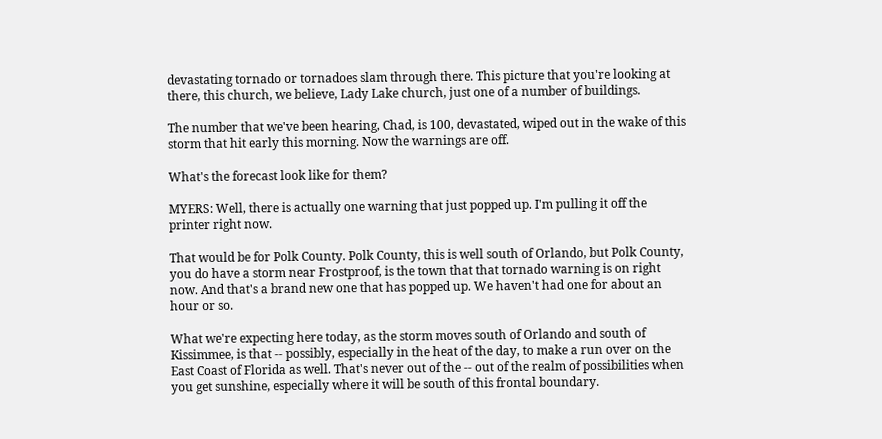devastating tornado or tornadoes slam through there. This picture that you're looking at there, this church, we believe, Lady Lake church, just one of a number of buildings.

The number that we've been hearing, Chad, is 100, devastated, wiped out in the wake of this storm that hit early this morning. Now the warnings are off.

What's the forecast look like for them?

MYERS: Well, there is actually one warning that just popped up. I'm pulling it off the printer right now.

That would be for Polk County. Polk County, this is well south of Orlando, but Polk County, you do have a storm near Frostproof, is the town that that tornado warning is on right now. And that's a brand new one that has popped up. We haven't had one for about an hour or so.

What we're expecting here today, as the storm moves south of Orlando and south of Kissimmee, is that -- possibly, especially in the heat of the day, to make a run over on the East Coast of Florida as well. That's never out of the -- out of the realm of possibilities when you get sunshine, especially where it will be south of this frontal boundary.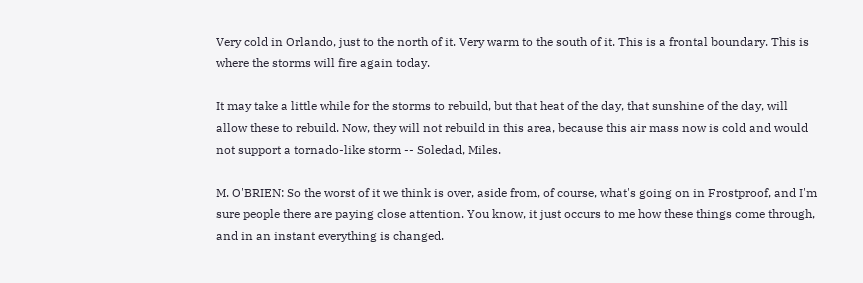Very cold in Orlando, just to the north of it. Very warm to the south of it. This is a frontal boundary. This is where the storms will fire again today.

It may take a little while for the storms to rebuild, but that heat of the day, that sunshine of the day, will allow these to rebuild. Now, they will not rebuild in this area, because this air mass now is cold and would not support a tornado-like storm -- Soledad, Miles.

M. O'BRIEN: So the worst of it we think is over, aside from, of course, what's going on in Frostproof, and I'm sure people there are paying close attention. You know, it just occurs to me how these things come through, and in an instant everything is changed.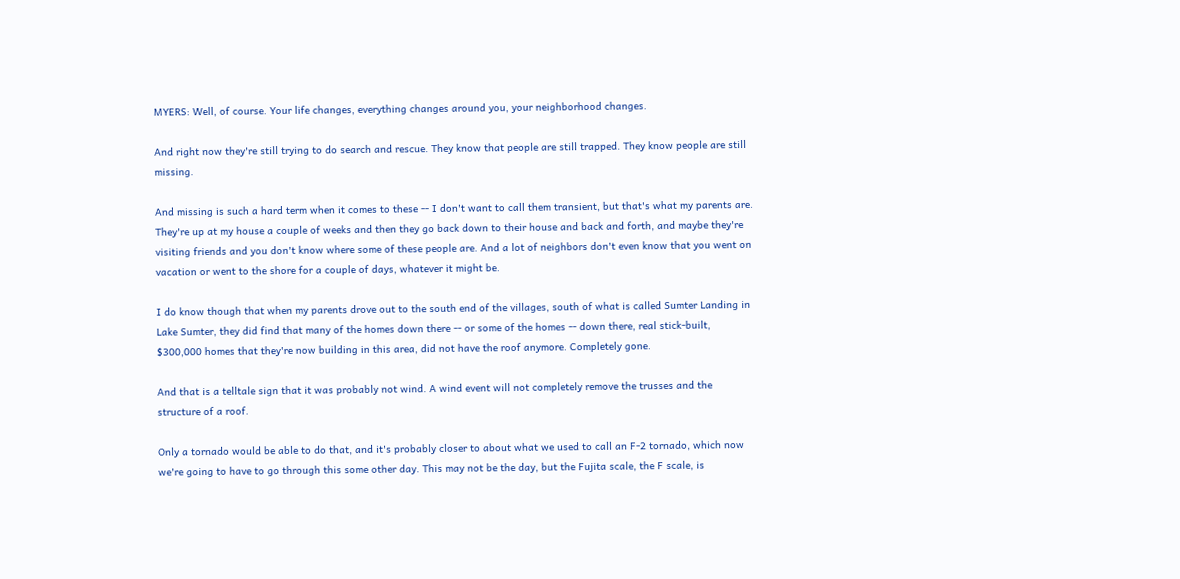MYERS: Well, of course. Your life changes, everything changes around you, your neighborhood changes.

And right now they're still trying to do search and rescue. They know that people are still trapped. They know people are still missing.

And missing is such a hard term when it comes to these -- I don't want to call them transient, but that's what my parents are. They're up at my house a couple of weeks and then they go back down to their house and back and forth, and maybe they're visiting friends and you don't know where some of these people are. And a lot of neighbors don't even know that you went on vacation or went to the shore for a couple of days, whatever it might be.

I do know though that when my parents drove out to the south end of the villages, south of what is called Sumter Landing in Lake Sumter, they did find that many of the homes down there -- or some of the homes -- down there, real stick-built, $300,000 homes that they're now building in this area, did not have the roof anymore. Completely gone.

And that is a telltale sign that it was probably not wind. A wind event will not completely remove the trusses and the structure of a roof.

Only a tornado would be able to do that, and it's probably closer to about what we used to call an F-2 tornado, which now we're going to have to go through this some other day. This may not be the day, but the Fujita scale, the F scale, is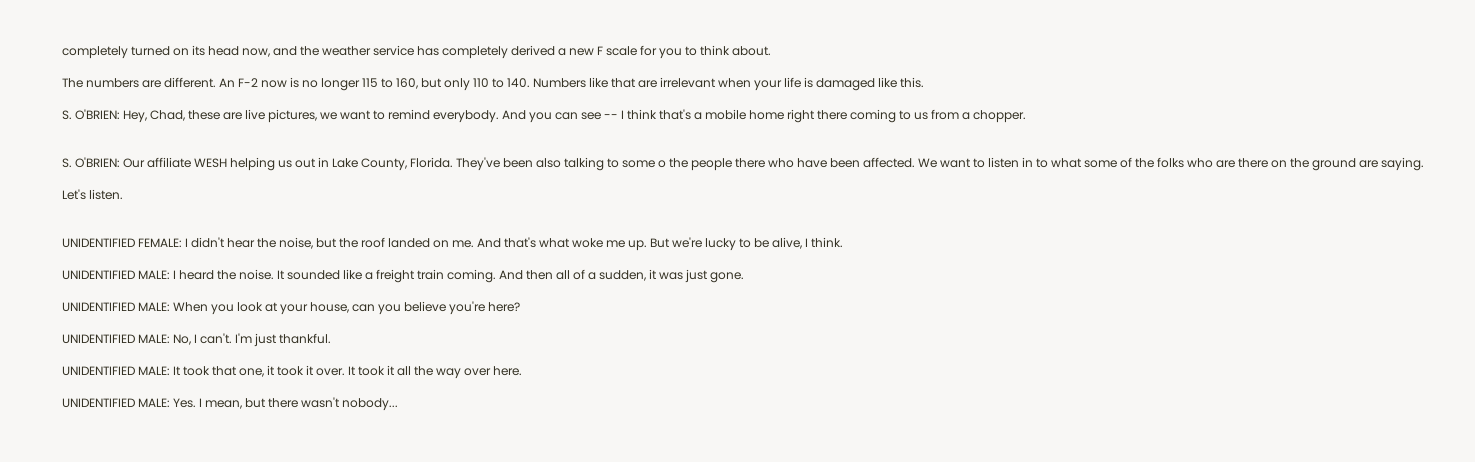completely turned on its head now, and the weather service has completely derived a new F scale for you to think about.

The numbers are different. An F-2 now is no longer 115 to 160, but only 110 to 140. Numbers like that are irrelevant when your life is damaged like this.

S. O'BRIEN: Hey, Chad, these are live pictures, we want to remind everybody. And you can see -- I think that's a mobile home right there coming to us from a chopper.


S. O'BRIEN: Our affiliate WESH helping us out in Lake County, Florida. They've been also talking to some o the people there who have been affected. We want to listen in to what some of the folks who are there on the ground are saying.

Let's listen.


UNIDENTIFIED FEMALE: I didn't hear the noise, but the roof landed on me. And that's what woke me up. But we're lucky to be alive, I think.

UNIDENTIFIED MALE: I heard the noise. It sounded like a freight train coming. And then all of a sudden, it was just gone.

UNIDENTIFIED MALE: When you look at your house, can you believe you're here?

UNIDENTIFIED MALE: No, I can't. I'm just thankful.

UNIDENTIFIED MALE: It took that one, it took it over. It took it all the way over here.

UNIDENTIFIED MALE: Yes. I mean, but there wasn't nobody...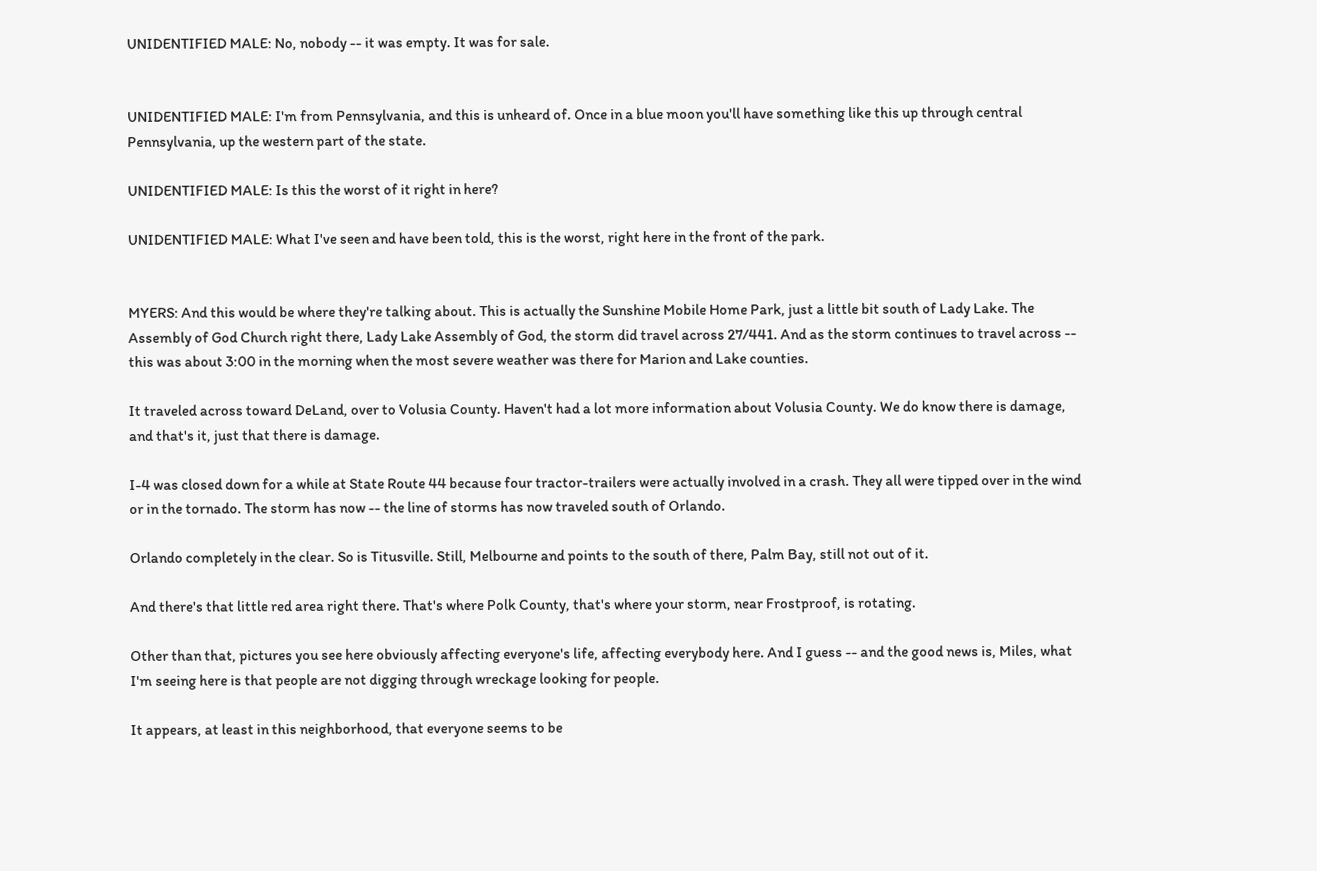UNIDENTIFIED MALE: No, nobody -- it was empty. It was for sale.


UNIDENTIFIED MALE: I'm from Pennsylvania, and this is unheard of. Once in a blue moon you'll have something like this up through central Pennsylvania, up the western part of the state.

UNIDENTIFIED MALE: Is this the worst of it right in here?

UNIDENTIFIED MALE: What I've seen and have been told, this is the worst, right here in the front of the park.


MYERS: And this would be where they're talking about. This is actually the Sunshine Mobile Home Park, just a little bit south of Lady Lake. The Assembly of God Church right there, Lady Lake Assembly of God, the storm did travel across 27/441. And as the storm continues to travel across -- this was about 3:00 in the morning when the most severe weather was there for Marion and Lake counties.

It traveled across toward DeLand, over to Volusia County. Haven't had a lot more information about Volusia County. We do know there is damage, and that's it, just that there is damage.

I-4 was closed down for a while at State Route 44 because four tractor-trailers were actually involved in a crash. They all were tipped over in the wind or in the tornado. The storm has now -- the line of storms has now traveled south of Orlando.

Orlando completely in the clear. So is Titusville. Still, Melbourne and points to the south of there, Palm Bay, still not out of it.

And there's that little red area right there. That's where Polk County, that's where your storm, near Frostproof, is rotating.

Other than that, pictures you see here obviously affecting everyone's life, affecting everybody here. And I guess -- and the good news is, Miles, what I'm seeing here is that people are not digging through wreckage looking for people.

It appears, at least in this neighborhood, that everyone seems to be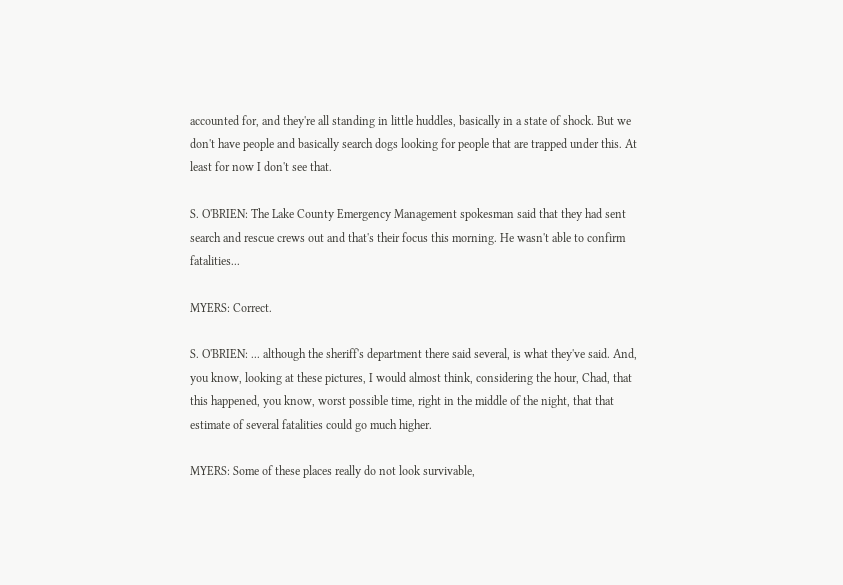accounted for, and they're all standing in little huddles, basically in a state of shock. But we don't have people and basically search dogs looking for people that are trapped under this. At least for now I don't see that.

S. O'BRIEN: The Lake County Emergency Management spokesman said that they had sent search and rescue crews out and that's their focus this morning. He wasn't able to confirm fatalities...

MYERS: Correct.

S. O'BRIEN: ... although the sheriff's department there said several, is what they've said. And, you know, looking at these pictures, I would almost think, considering the hour, Chad, that this happened, you know, worst possible time, right in the middle of the night, that that estimate of several fatalities could go much higher.

MYERS: Some of these places really do not look survivable,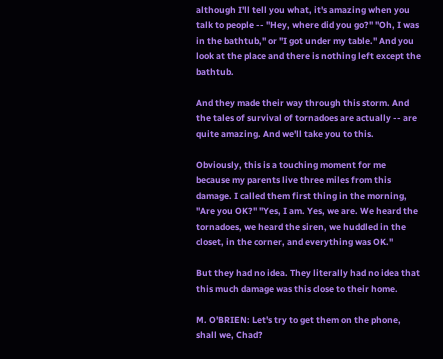although I'll tell you what, it's amazing when you talk to people -- "Hey, where did you go?" "Oh, I was in the bathtub," or "I got under my table." And you look at the place and there is nothing left except the bathtub.

And they made their way through this storm. And the tales of survival of tornadoes are actually -- are quite amazing. And we'll take you to this.

Obviously, this is a touching moment for me because my parents live three miles from this damage. I called them first thing in the morning, "Are you OK?" "Yes, I am. Yes, we are. We heard the tornadoes, we heard the siren, we huddled in the closet, in the corner, and everything was OK."

But they had no idea. They literally had no idea that this much damage was this close to their home.

M. O'BRIEN: Let's try to get them on the phone, shall we, Chad?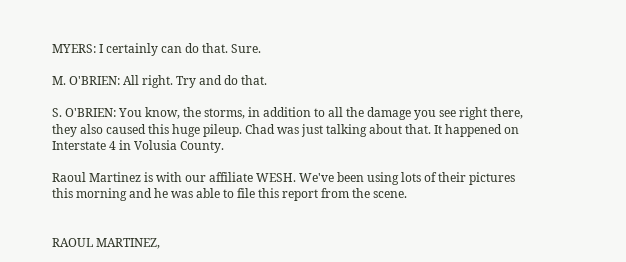MYERS: I certainly can do that. Sure.

M. O'BRIEN: All right. Try and do that.

S. O'BRIEN: You know, the storms, in addition to all the damage you see right there, they also caused this huge pileup. Chad was just talking about that. It happened on Interstate 4 in Volusia County.

Raoul Martinez is with our affiliate WESH. We've been using lots of their pictures this morning and he was able to file this report from the scene.


RAOUL MARTINEZ,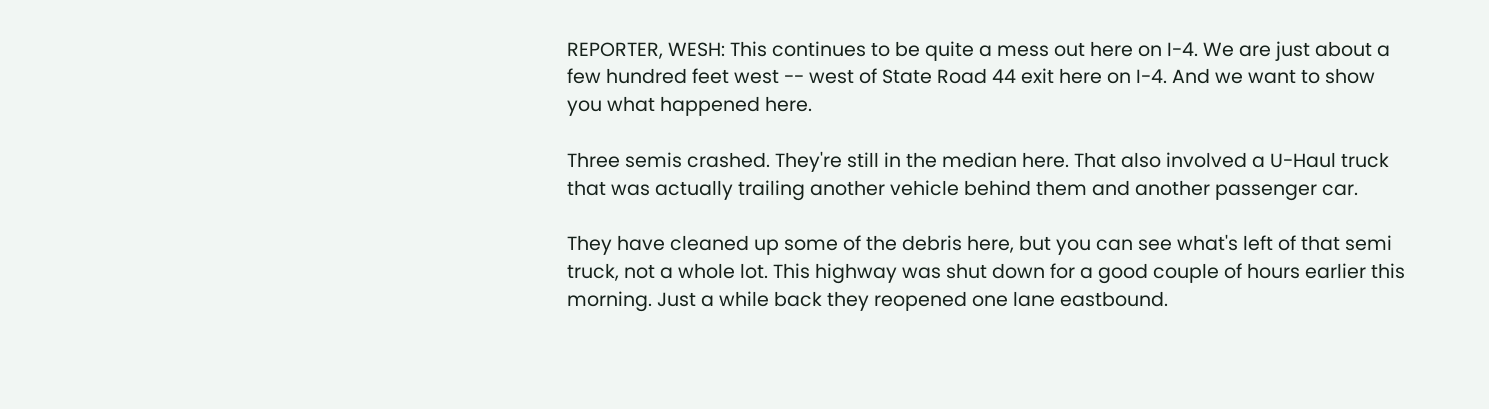REPORTER, WESH: This continues to be quite a mess out here on I-4. We are just about a few hundred feet west -- west of State Road 44 exit here on I-4. And we want to show you what happened here.

Three semis crashed. They're still in the median here. That also involved a U-Haul truck that was actually trailing another vehicle behind them and another passenger car.

They have cleaned up some of the debris here, but you can see what's left of that semi truck, not a whole lot. This highway was shut down for a good couple of hours earlier this morning. Just a while back they reopened one lane eastbound.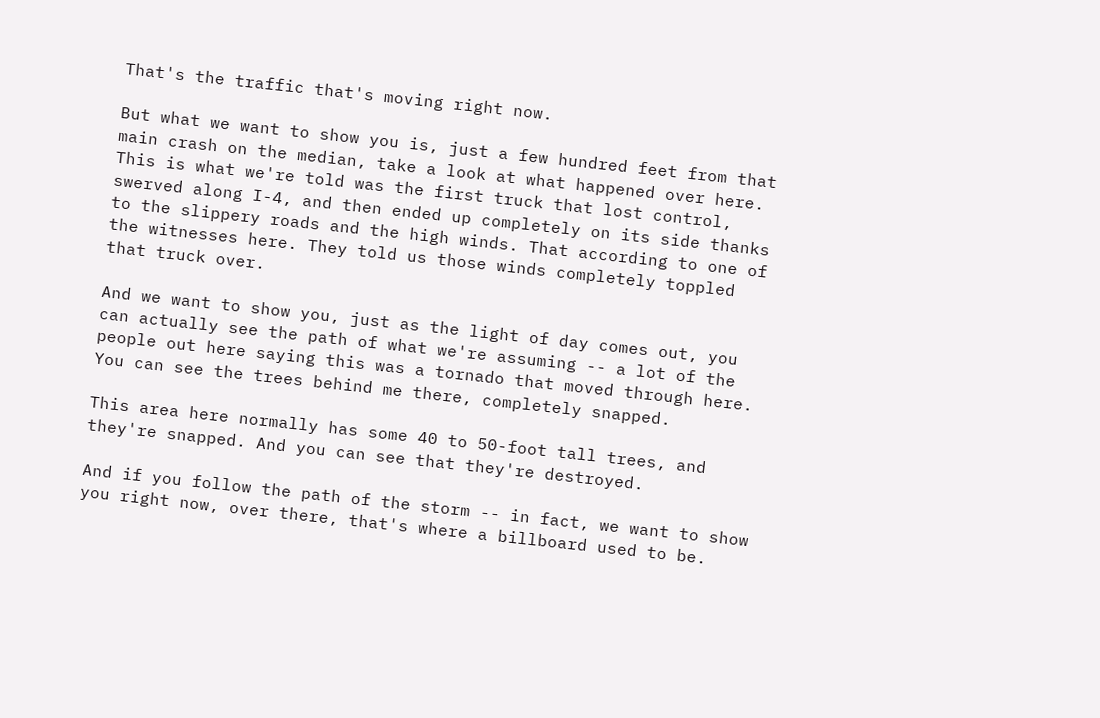That's the traffic that's moving right now.

But what we want to show you is, just a few hundred feet from that main crash on the median, take a look at what happened over here. This is what we're told was the first truck that lost control, swerved along I-4, and then ended up completely on its side thanks to the slippery roads and the high winds. That according to one of the witnesses here. They told us those winds completely toppled that truck over.

And we want to show you, just as the light of day comes out, you can actually see the path of what we're assuming -- a lot of the people out here saying this was a tornado that moved through here. You can see the trees behind me there, completely snapped.

This area here normally has some 40 to 50-foot tall trees, and they're snapped. And you can see that they're destroyed.

And if you follow the path of the storm -- in fact, we want to show you right now, over there, that's where a billboard used to be.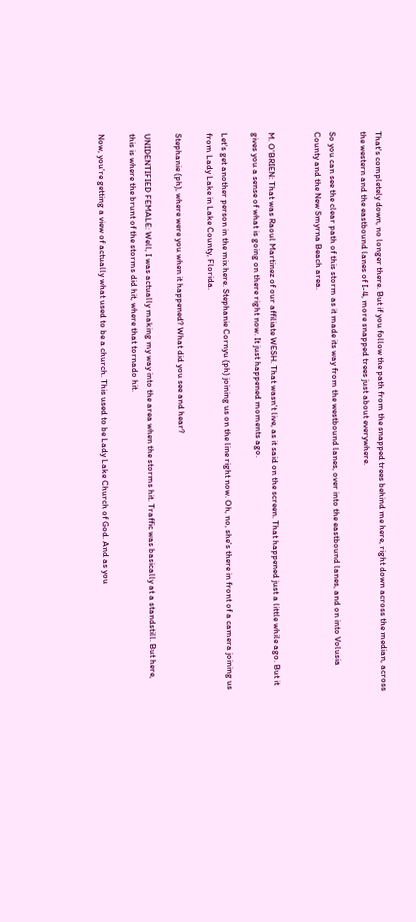That's completely down, no longer there. But if you follow the path from the snapped trees behind me here, right down across the median, across the western and the eastbound lanes of I-4, more snapped trees just about everywhere.

So you can see the clear path of this storm as it made its way from the westbound lanes, over into the eastbound lanes, and on into Volusia County and the New Smyrna Beach area.


M. O'BRIEN: That was Raoul Martinez of our affiliate WESH. That wasn't live, as it said on the screen. That happened just a little while ago. But it gives you a sense of what is going on there right now. It just happened moments ago.

Let's get another person in the mix here. Stephanie Cornyu (ph) joining us on the line right now. Oh, no, she's there in front of a camera joining us from Lady Lake in Lake County, Florida.

Stephanie (ph), where were you when it happened? What did you see and hear?

UNIDENTIFIED FEMALE: Well, I was actually making my way into the area when the storms hit. Traffic was basically at a standstill. But here, this is where the brunt of the storms did hit, where that tornado hit.

Now, you're getting a view of actually what used to be a church. This used to be Lady Lake Church of God. And as you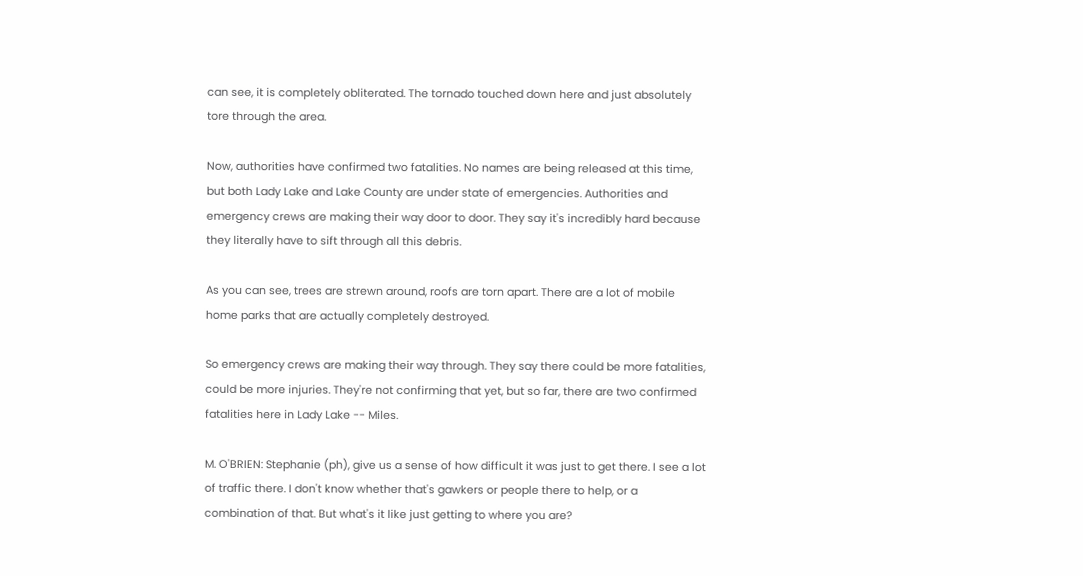can see, it is completely obliterated. The tornado touched down here and just absolutely tore through the area.

Now, authorities have confirmed two fatalities. No names are being released at this time, but both Lady Lake and Lake County are under state of emergencies. Authorities and emergency crews are making their way door to door. They say it's incredibly hard because they literally have to sift through all this debris.

As you can see, trees are strewn around, roofs are torn apart. There are a lot of mobile home parks that are actually completely destroyed.

So emergency crews are making their way through. They say there could be more fatalities, could be more injuries. They're not confirming that yet, but so far, there are two confirmed fatalities here in Lady Lake -- Miles.

M. O'BRIEN: Stephanie (ph), give us a sense of how difficult it was just to get there. I see a lot of traffic there. I don't know whether that's gawkers or people there to help, or a combination of that. But what's it like just getting to where you are?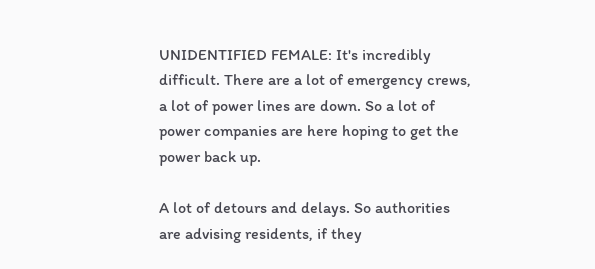UNIDENTIFIED FEMALE: It's incredibly difficult. There are a lot of emergency crews, a lot of power lines are down. So a lot of power companies are here hoping to get the power back up.

A lot of detours and delays. So authorities are advising residents, if they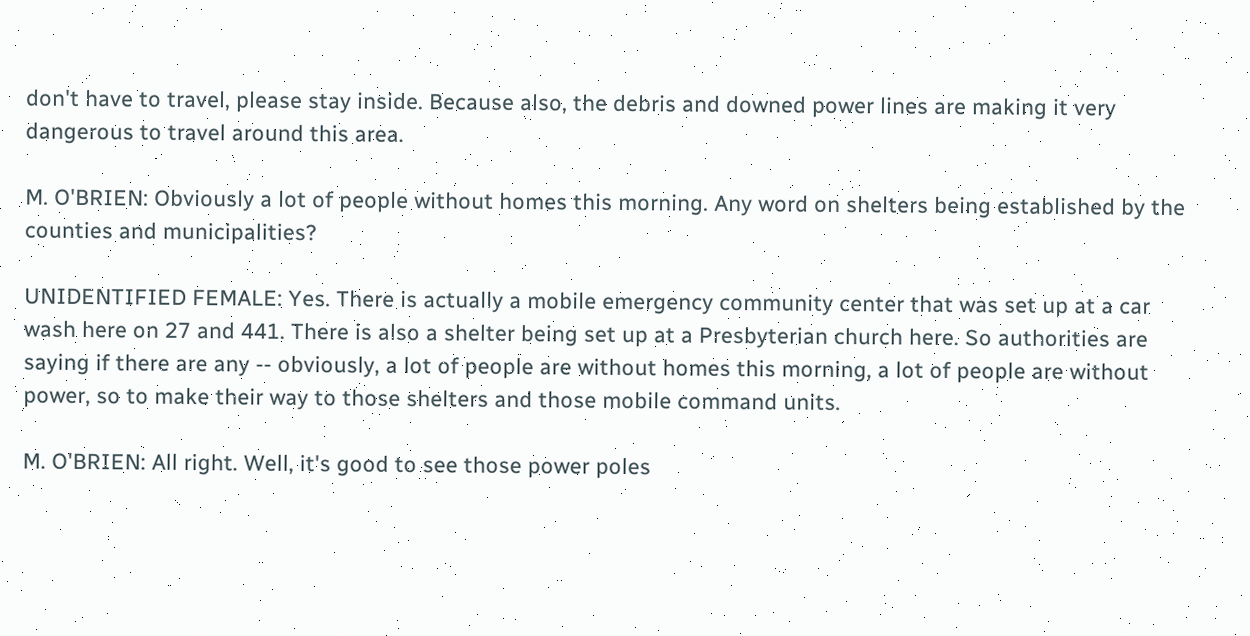don't have to travel, please stay inside. Because also, the debris and downed power lines are making it very dangerous to travel around this area.

M. O'BRIEN: Obviously a lot of people without homes this morning. Any word on shelters being established by the counties and municipalities?

UNIDENTIFIED FEMALE: Yes. There is actually a mobile emergency community center that was set up at a car wash here on 27 and 441. There is also a shelter being set up at a Presbyterian church here. So authorities are saying if there are any -- obviously, a lot of people are without homes this morning, a lot of people are without power, so to make their way to those shelters and those mobile command units.

M. O'BRIEN: All right. Well, it's good to see those power poles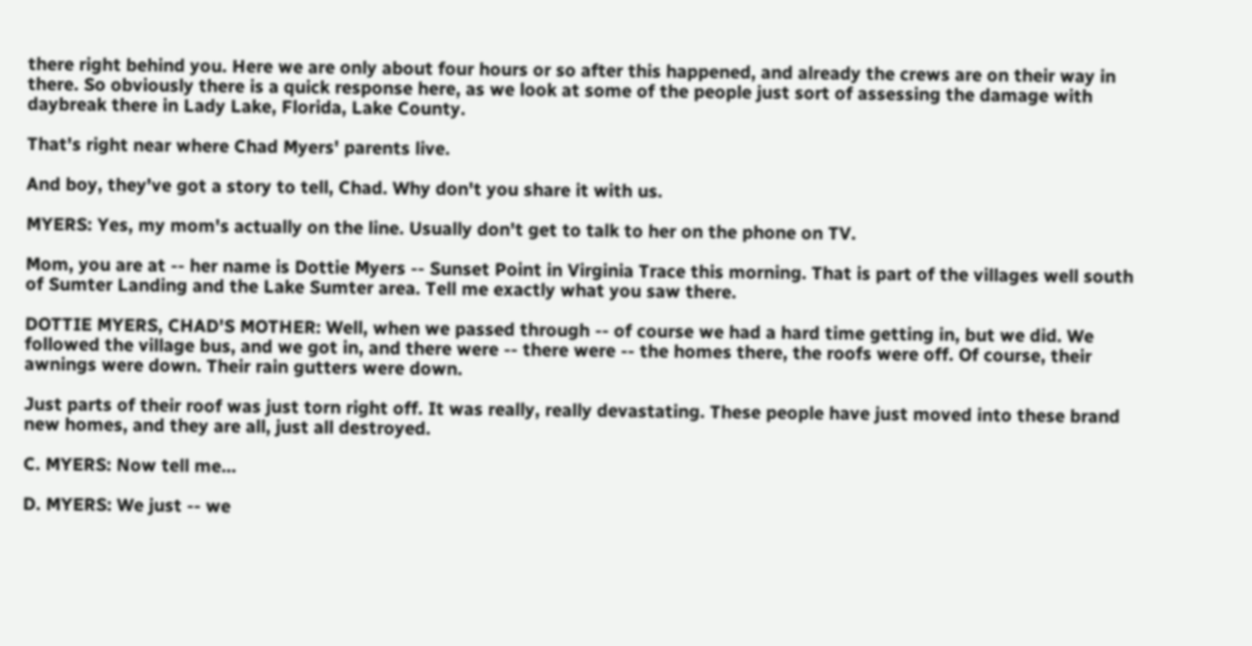there right behind you. Here we are only about four hours or so after this happened, and already the crews are on their way in there. So obviously there is a quick response here, as we look at some of the people just sort of assessing the damage with daybreak there in Lady Lake, Florida, Lake County.

That's right near where Chad Myers' parents live.

And boy, they've got a story to tell, Chad. Why don't you share it with us.

MYERS: Yes, my mom's actually on the line. Usually don't get to talk to her on the phone on TV.

Mom, you are at -- her name is Dottie Myers -- Sunset Point in Virginia Trace this morning. That is part of the villages well south of Sumter Landing and the Lake Sumter area. Tell me exactly what you saw there.

DOTTIE MYERS, CHAD'S MOTHER: Well, when we passed through -- of course we had a hard time getting in, but we did. We followed the village bus, and we got in, and there were -- there were -- the homes there, the roofs were off. Of course, their awnings were down. Their rain gutters were down.

Just parts of their roof was just torn right off. It was really, really devastating. These people have just moved into these brand new homes, and they are all, just all destroyed.

C. MYERS: Now tell me...

D. MYERS: We just -- we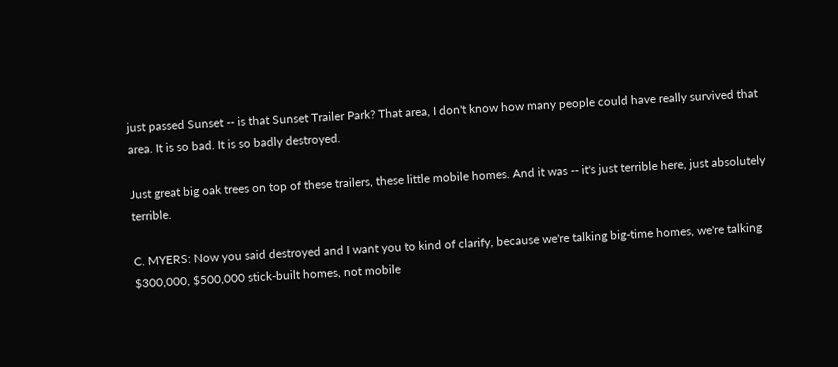just passed Sunset -- is that Sunset Trailer Park? That area, I don't know how many people could have really survived that area. It is so bad. It is so badly destroyed.

Just great big oak trees on top of these trailers, these little mobile homes. And it was -- it's just terrible here, just absolutely terrible.

C. MYERS: Now you said destroyed and I want you to kind of clarify, because we're talking big-time homes, we're talking $300,000, $500,000 stick-built homes, not mobile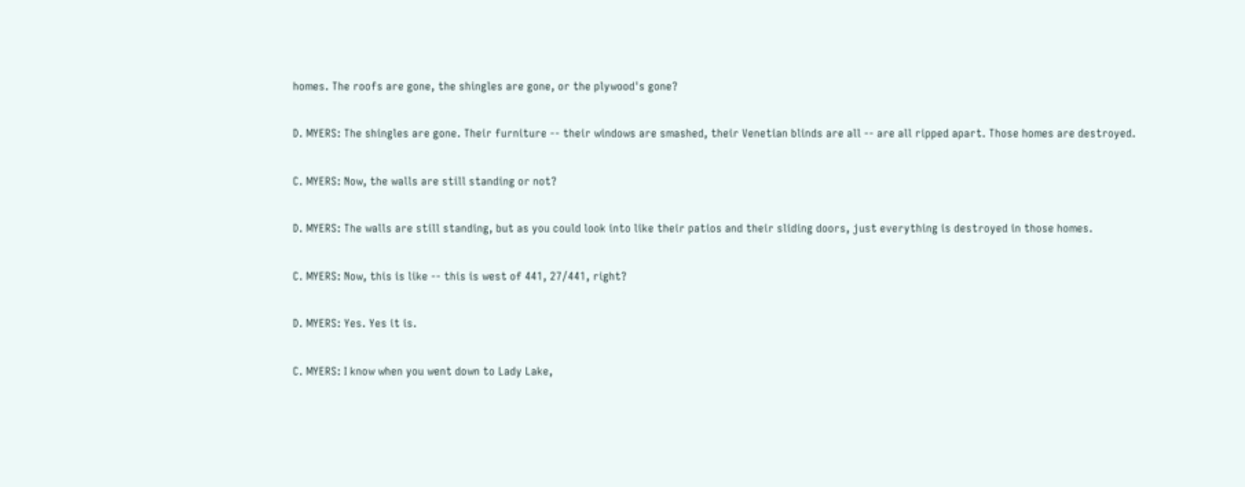homes. The roofs are gone, the shingles are gone, or the plywood's gone?

D. MYERS: The shingles are gone. Their furniture -- their windows are smashed, their Venetian blinds are all -- are all ripped apart. Those homes are destroyed.

C. MYERS: Now, the walls are still standing or not?

D. MYERS: The walls are still standing, but as you could look into like their patios and their sliding doors, just everything is destroyed in those homes.

C. MYERS: Now, this is like -- this is west of 441, 27/441, right?

D. MYERS: Yes. Yes it is.

C. MYERS: I know when you went down to Lady Lake,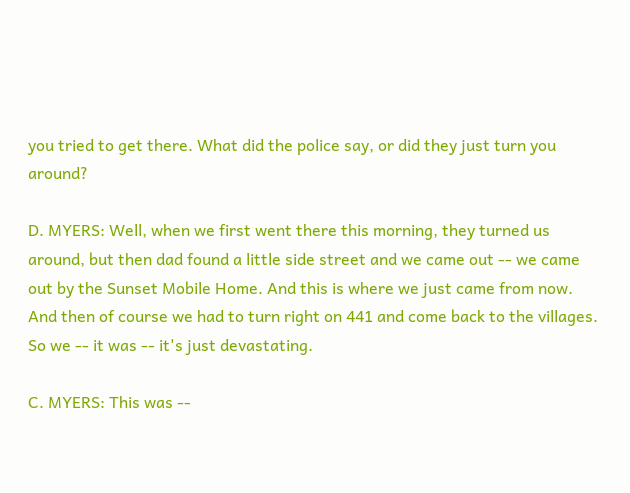you tried to get there. What did the police say, or did they just turn you around?

D. MYERS: Well, when we first went there this morning, they turned us around, but then dad found a little side street and we came out -- we came out by the Sunset Mobile Home. And this is where we just came from now. And then of course we had to turn right on 441 and come back to the villages. So we -- it was -- it's just devastating.

C. MYERS: This was --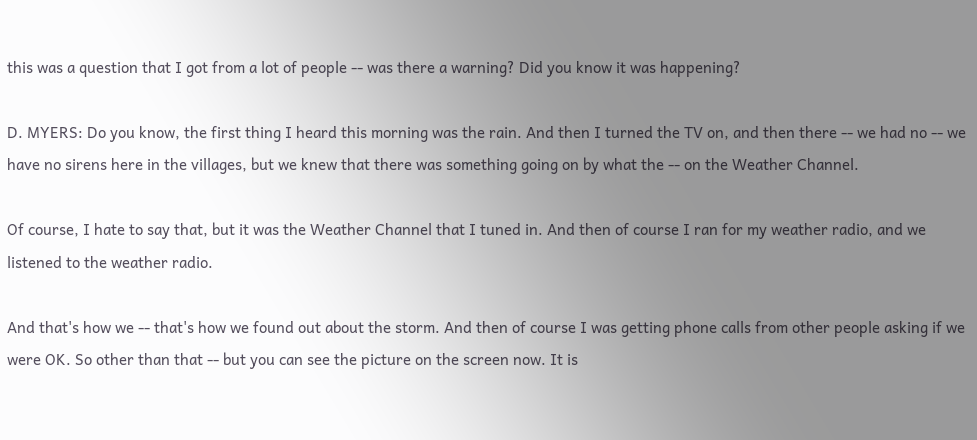this was a question that I got from a lot of people -- was there a warning? Did you know it was happening?

D. MYERS: Do you know, the first thing I heard this morning was the rain. And then I turned the TV on, and then there -- we had no -- we have no sirens here in the villages, but we knew that there was something going on by what the -- on the Weather Channel.

Of course, I hate to say that, but it was the Weather Channel that I tuned in. And then of course I ran for my weather radio, and we listened to the weather radio.

And that's how we -- that's how we found out about the storm. And then of course I was getting phone calls from other people asking if we were OK. So other than that -- but you can see the picture on the screen now. It is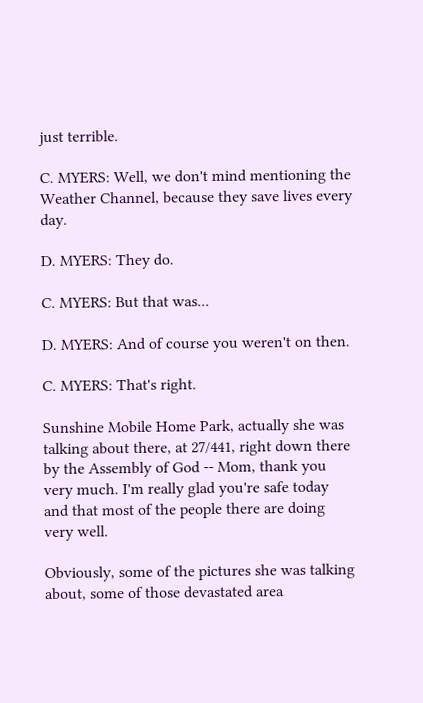just terrible.

C. MYERS: Well, we don't mind mentioning the Weather Channel, because they save lives every day.

D. MYERS: They do.

C. MYERS: But that was...

D. MYERS: And of course you weren't on then.

C. MYERS: That's right.

Sunshine Mobile Home Park, actually she was talking about there, at 27/441, right down there by the Assembly of God -- Mom, thank you very much. I'm really glad you're safe today and that most of the people there are doing very well.

Obviously, some of the pictures she was talking about, some of those devastated area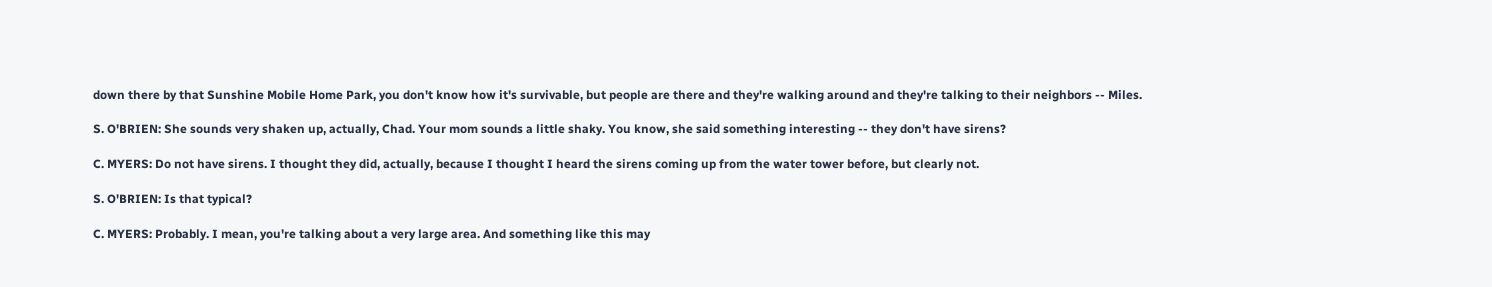down there by that Sunshine Mobile Home Park, you don't know how it's survivable, but people are there and they're walking around and they're talking to their neighbors -- Miles.

S. O'BRIEN: She sounds very shaken up, actually, Chad. Your mom sounds a little shaky. You know, she said something interesting -- they don't have sirens?

C. MYERS: Do not have sirens. I thought they did, actually, because I thought I heard the sirens coming up from the water tower before, but clearly not.

S. O'BRIEN: Is that typical?

C. MYERS: Probably. I mean, you're talking about a very large area. And something like this may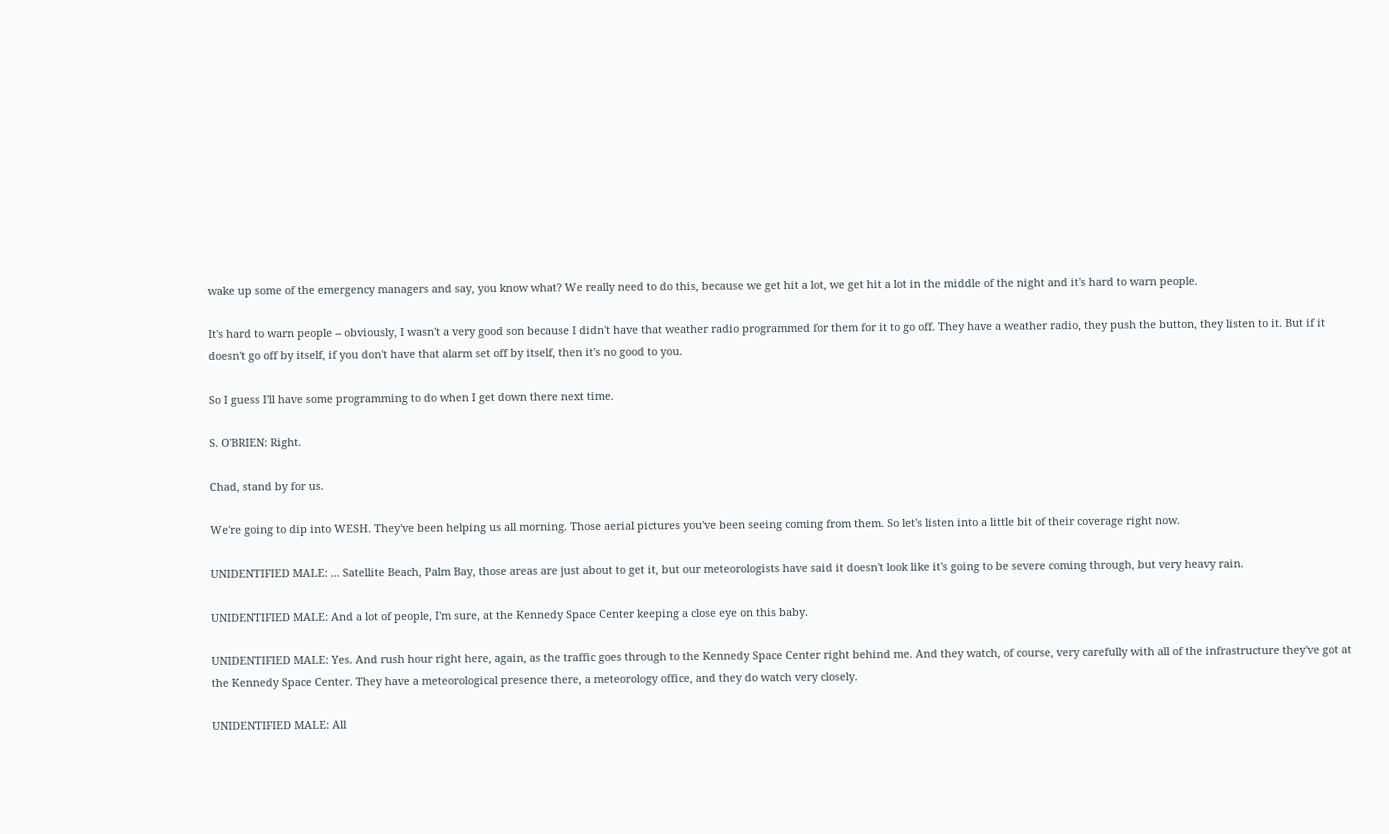wake up some of the emergency managers and say, you know what? We really need to do this, because we get hit a lot, we get hit a lot in the middle of the night and it's hard to warn people.

It's hard to warn people -- obviously, I wasn't a very good son because I didn't have that weather radio programmed for them for it to go off. They have a weather radio, they push the button, they listen to it. But if it doesn't go off by itself, if you don't have that alarm set off by itself, then it's no good to you.

So I guess I'll have some programming to do when I get down there next time.

S. O'BRIEN: Right.

Chad, stand by for us.

We're going to dip into WESH. They've been helping us all morning. Those aerial pictures you've been seeing coming from them. So let's listen into a little bit of their coverage right now.

UNIDENTIFIED MALE: ... Satellite Beach, Palm Bay, those areas are just about to get it, but our meteorologists have said it doesn't look like it's going to be severe coming through, but very heavy rain.

UNIDENTIFIED MALE: And a lot of people, I'm sure, at the Kennedy Space Center keeping a close eye on this baby.

UNIDENTIFIED MALE: Yes. And rush hour right here, again, as the traffic goes through to the Kennedy Space Center right behind me. And they watch, of course, very carefully with all of the infrastructure they've got at the Kennedy Space Center. They have a meteorological presence there, a meteorology office, and they do watch very closely.

UNIDENTIFIED MALE: All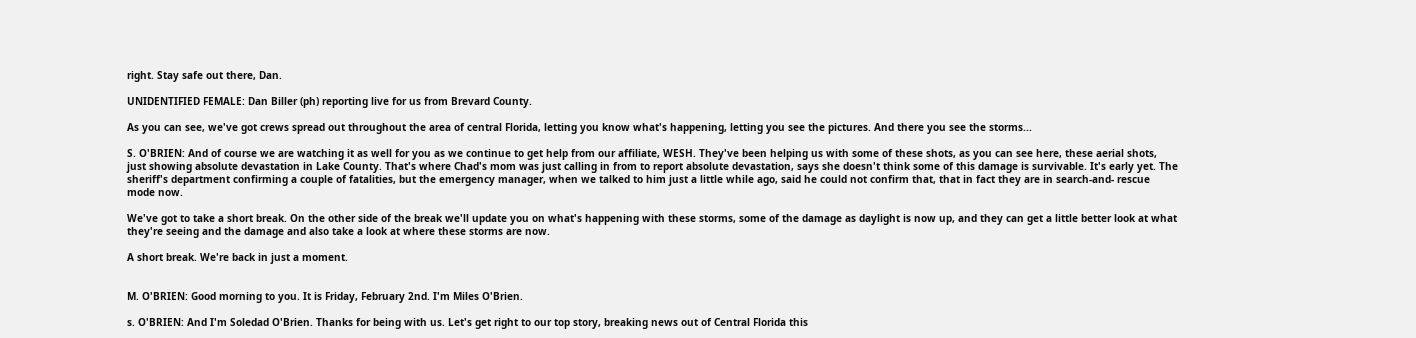right. Stay safe out there, Dan.

UNIDENTIFIED FEMALE: Dan Biller (ph) reporting live for us from Brevard County.

As you can see, we've got crews spread out throughout the area of central Florida, letting you know what's happening, letting you see the pictures. And there you see the storms...

S. O'BRIEN: And of course we are watching it as well for you as we continue to get help from our affiliate, WESH. They've been helping us with some of these shots, as you can see here, these aerial shots, just showing absolute devastation in Lake County. That's where Chad's mom was just calling in from to report absolute devastation, says she doesn't think some of this damage is survivable. It's early yet. The sheriff's department confirming a couple of fatalities, but the emergency manager, when we talked to him just a little while ago, said he could not confirm that, that in fact they are in search-and- rescue mode now.

We've got to take a short break. On the other side of the break we'll update you on what's happening with these storms, some of the damage as daylight is now up, and they can get a little better look at what they're seeing and the damage and also take a look at where these storms are now.

A short break. We're back in just a moment.


M. O'BRIEN: Good morning to you. It is Friday, February 2nd. I'm Miles O'Brien.

s. O'BRIEN: And I'm Soledad O'Brien. Thanks for being with us. Let's get right to our top story, breaking news out of Central Florida this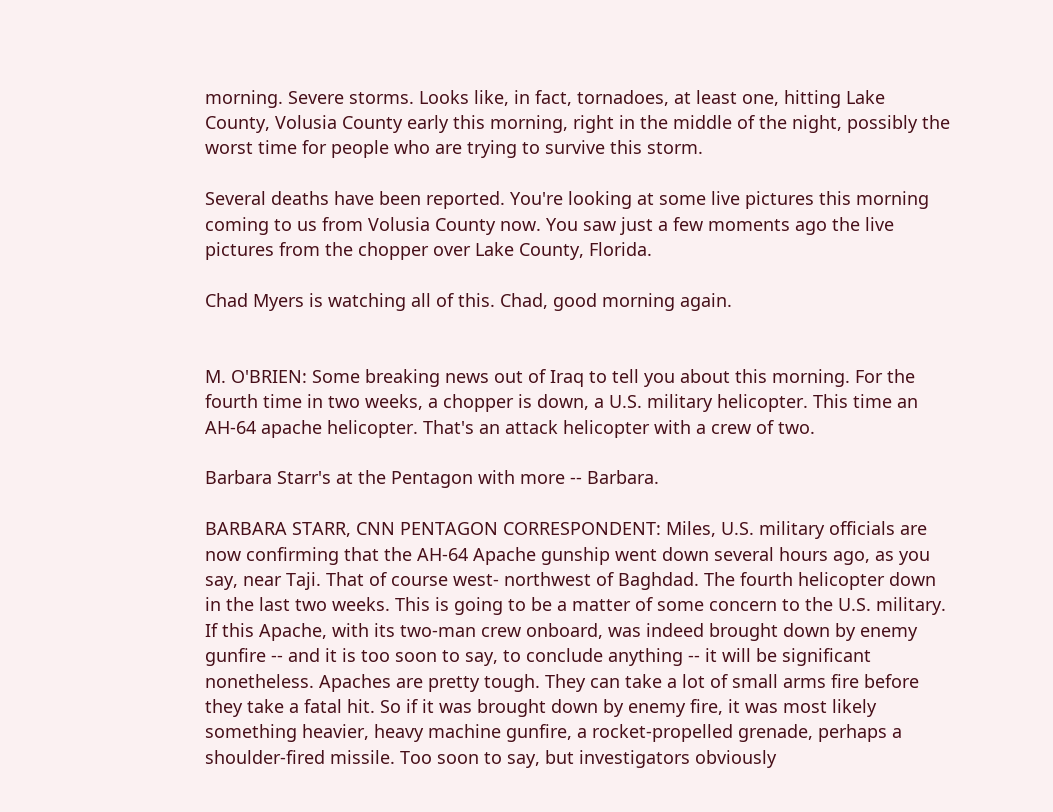morning. Severe storms. Looks like, in fact, tornadoes, at least one, hitting Lake County, Volusia County early this morning, right in the middle of the night, possibly the worst time for people who are trying to survive this storm.

Several deaths have been reported. You're looking at some live pictures this morning coming to us from Volusia County now. You saw just a few moments ago the live pictures from the chopper over Lake County, Florida.

Chad Myers is watching all of this. Chad, good morning again.


M. O'BRIEN: Some breaking news out of Iraq to tell you about this morning. For the fourth time in two weeks, a chopper is down, a U.S. military helicopter. This time an AH-64 apache helicopter. That's an attack helicopter with a crew of two.

Barbara Starr's at the Pentagon with more -- Barbara.

BARBARA STARR, CNN PENTAGON CORRESPONDENT: Miles, U.S. military officials are now confirming that the AH-64 Apache gunship went down several hours ago, as you say, near Taji. That of course west- northwest of Baghdad. The fourth helicopter down in the last two weeks. This is going to be a matter of some concern to the U.S. military. If this Apache, with its two-man crew onboard, was indeed brought down by enemy gunfire -- and it is too soon to say, to conclude anything -- it will be significant nonetheless. Apaches are pretty tough. They can take a lot of small arms fire before they take a fatal hit. So if it was brought down by enemy fire, it was most likely something heavier, heavy machine gunfire, a rocket-propelled grenade, perhaps a shoulder-fired missile. Too soon to say, but investigators obviously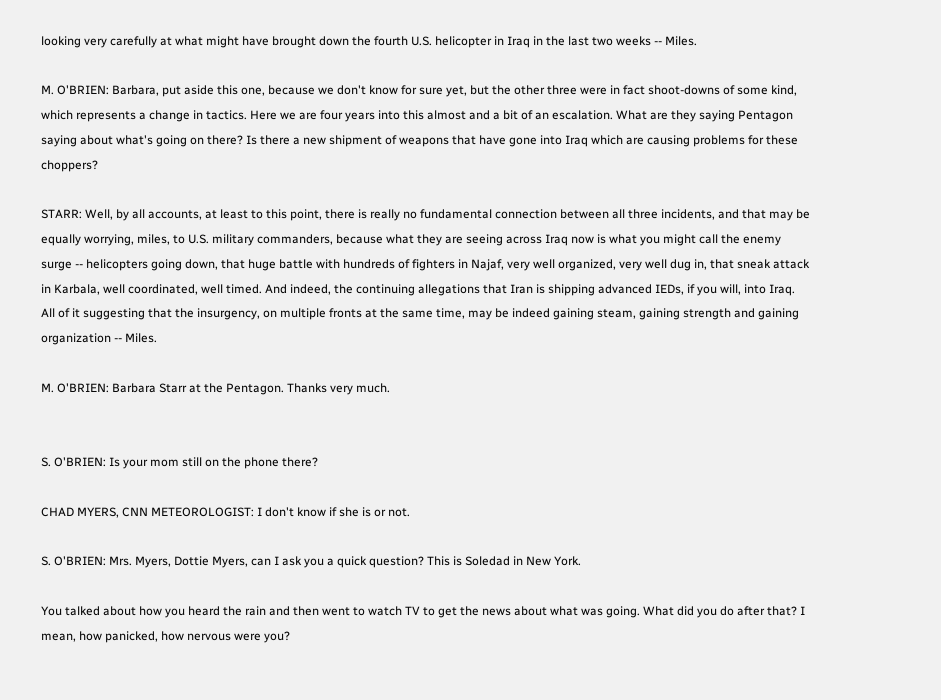looking very carefully at what might have brought down the fourth U.S. helicopter in Iraq in the last two weeks -- Miles.

M. O'BRIEN: Barbara, put aside this one, because we don't know for sure yet, but the other three were in fact shoot-downs of some kind, which represents a change in tactics. Here we are four years into this almost and a bit of an escalation. What are they saying Pentagon saying about what's going on there? Is there a new shipment of weapons that have gone into Iraq which are causing problems for these choppers?

STARR: Well, by all accounts, at least to this point, there is really no fundamental connection between all three incidents, and that may be equally worrying, miles, to U.S. military commanders, because what they are seeing across Iraq now is what you might call the enemy surge -- helicopters going down, that huge battle with hundreds of fighters in Najaf, very well organized, very well dug in, that sneak attack in Karbala, well coordinated, well timed. And indeed, the continuing allegations that Iran is shipping advanced IEDs, if you will, into Iraq. All of it suggesting that the insurgency, on multiple fronts at the same time, may be indeed gaining steam, gaining strength and gaining organization -- Miles.

M. O'BRIEN: Barbara Starr at the Pentagon. Thanks very much.


S. O'BRIEN: Is your mom still on the phone there?

CHAD MYERS, CNN METEOROLOGIST: I don't know if she is or not.

S. O'BRIEN: Mrs. Myers, Dottie Myers, can I ask you a quick question? This is Soledad in New York.

You talked about how you heard the rain and then went to watch TV to get the news about what was going. What did you do after that? I mean, how panicked, how nervous were you?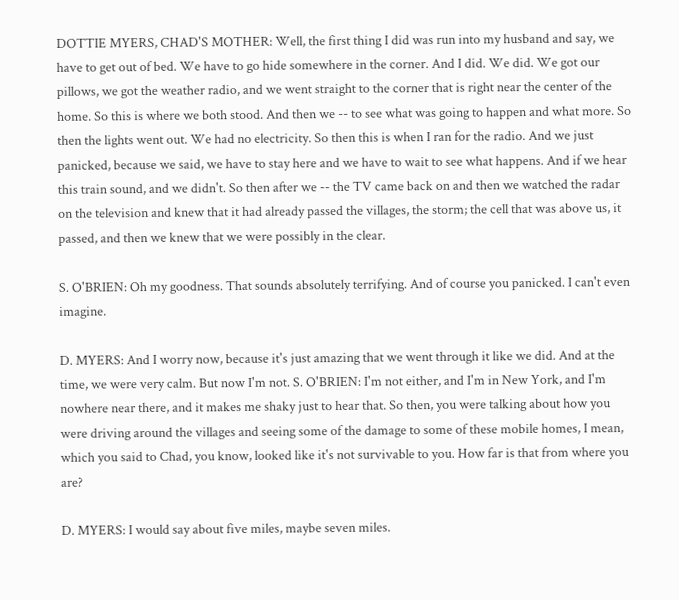DOTTIE MYERS, CHAD'S MOTHER: Well, the first thing I did was run into my husband and say, we have to get out of bed. We have to go hide somewhere in the corner. And I did. We did. We got our pillows, we got the weather radio, and we went straight to the corner that is right near the center of the home. So this is where we both stood. And then we -- to see what was going to happen and what more. So then the lights went out. We had no electricity. So then this is when I ran for the radio. And we just panicked, because we said, we have to stay here and we have to wait to see what happens. And if we hear this train sound, and we didn't. So then after we -- the TV came back on and then we watched the radar on the television and knew that it had already passed the villages, the storm; the cell that was above us, it passed, and then we knew that we were possibly in the clear.

S. O'BRIEN: Oh my goodness. That sounds absolutely terrifying. And of course you panicked. I can't even imagine.

D. MYERS: And I worry now, because it's just amazing that we went through it like we did. And at the time, we were very calm. But now I'm not. S. O'BRIEN: I'm not either, and I'm in New York, and I'm nowhere near there, and it makes me shaky just to hear that. So then, you were talking about how you were driving around the villages and seeing some of the damage to some of these mobile homes, I mean, which you said to Chad, you know, looked like it's not survivable to you. How far is that from where you are?

D. MYERS: I would say about five miles, maybe seven miles.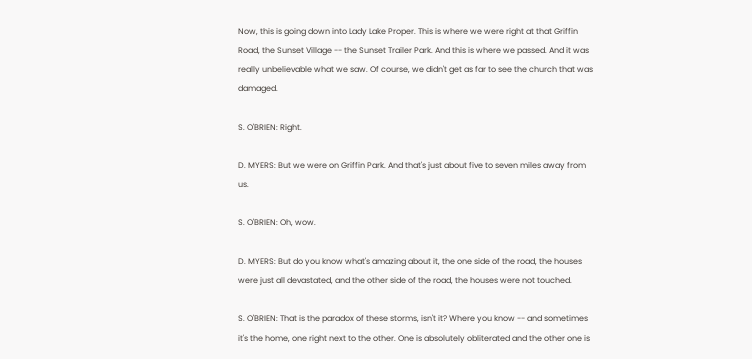Now, this is going down into Lady Lake Proper. This is where we were right at that Griffin Road, the Sunset Village -- the Sunset Trailer Park. And this is where we passed. And it was really unbelievable what we saw. Of course, we didn't get as far to see the church that was damaged.

S. O'BRIEN: Right.

D. MYERS: But we were on Griffin Park. And that's just about five to seven miles away from us.

S. O'BRIEN: Oh, wow.

D. MYERS: But do you know what's amazing about it, the one side of the road, the houses were just all devastated, and the other side of the road, the houses were not touched.

S. O'BRIEN: That is the paradox of these storms, isn't it? Where you know -- and sometimes it's the home, one right next to the other. One is absolutely obliterated and the other one is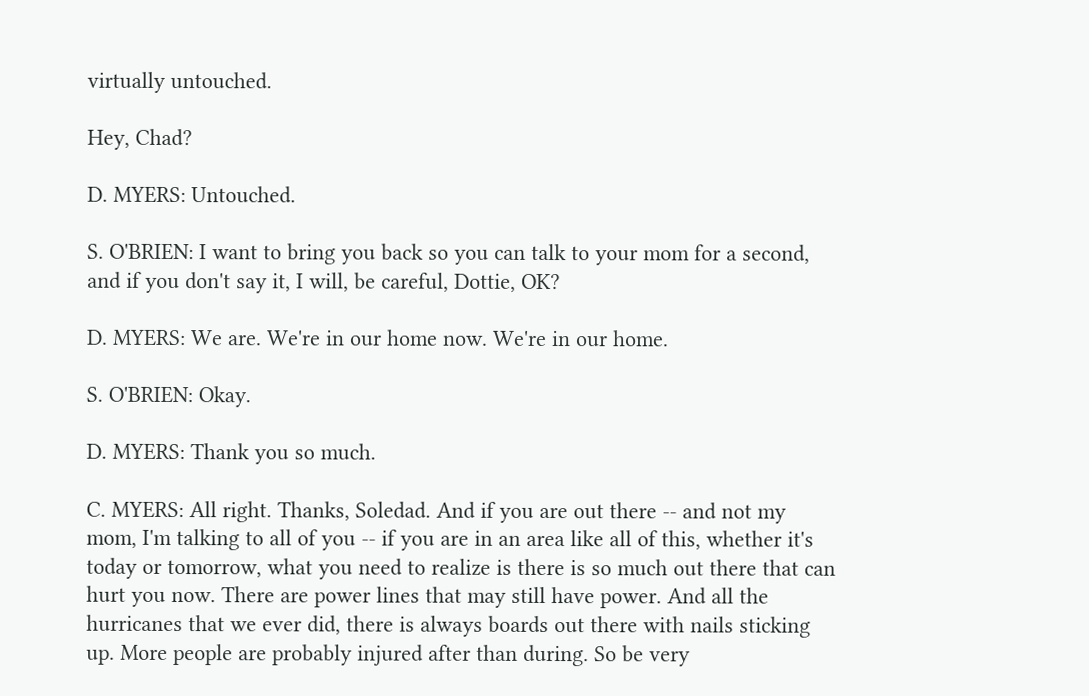virtually untouched.

Hey, Chad?

D. MYERS: Untouched.

S. O'BRIEN: I want to bring you back so you can talk to your mom for a second, and if you don't say it, I will, be careful, Dottie, OK?

D. MYERS: We are. We're in our home now. We're in our home.

S. O'BRIEN: Okay.

D. MYERS: Thank you so much.

C. MYERS: All right. Thanks, Soledad. And if you are out there -- and not my mom, I'm talking to all of you -- if you are in an area like all of this, whether it's today or tomorrow, what you need to realize is there is so much out there that can hurt you now. There are power lines that may still have power. And all the hurricanes that we ever did, there is always boards out there with nails sticking up. More people are probably injured after than during. So be very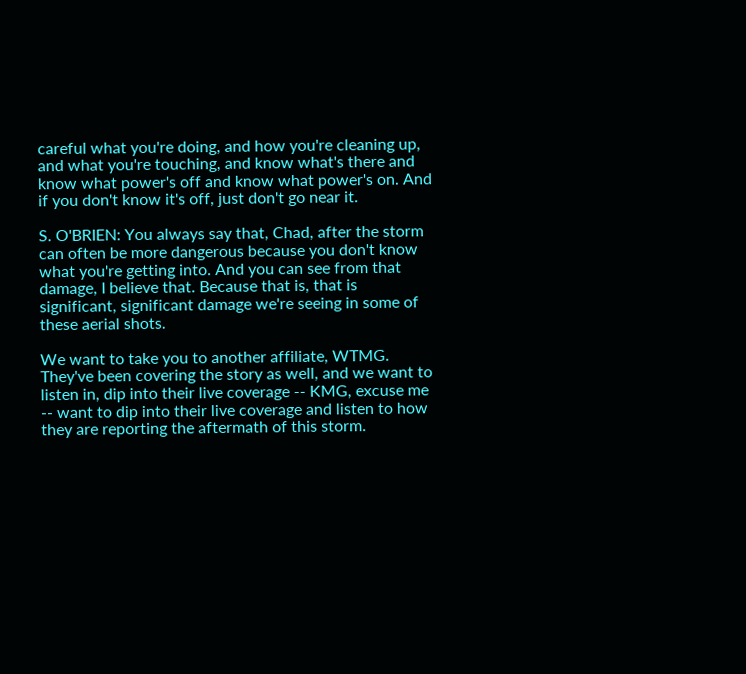careful what you're doing, and how you're cleaning up, and what you're touching, and know what's there and know what power's off and know what power's on. And if you don't know it's off, just don't go near it.

S. O'BRIEN: You always say that, Chad, after the storm can often be more dangerous because you don't know what you're getting into. And you can see from that damage, I believe that. Because that is, that is significant, significant damage we're seeing in some of these aerial shots.

We want to take you to another affiliate, WTMG. They've been covering the story as well, and we want to listen in, dip into their live coverage -- KMG, excuse me -- want to dip into their live coverage and listen to how they are reporting the aftermath of this storm.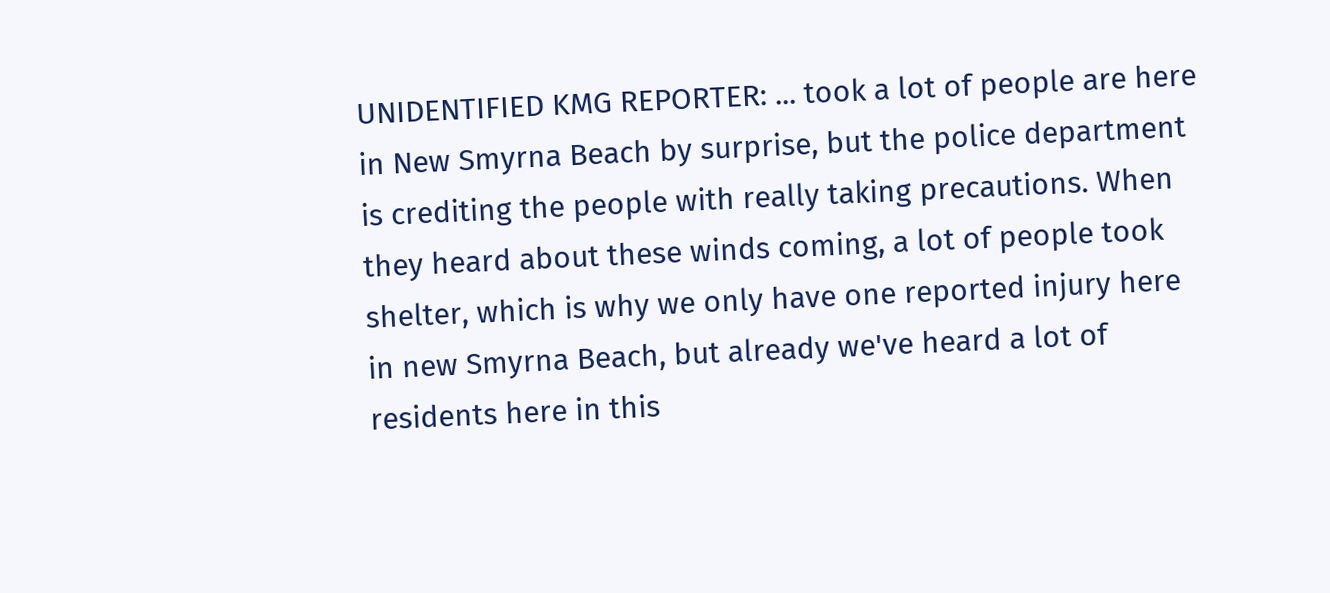UNIDENTIFIED KMG REPORTER: ... took a lot of people are here in New Smyrna Beach by surprise, but the police department is crediting the people with really taking precautions. When they heard about these winds coming, a lot of people took shelter, which is why we only have one reported injury here in new Smyrna Beach, but already we've heard a lot of residents here in this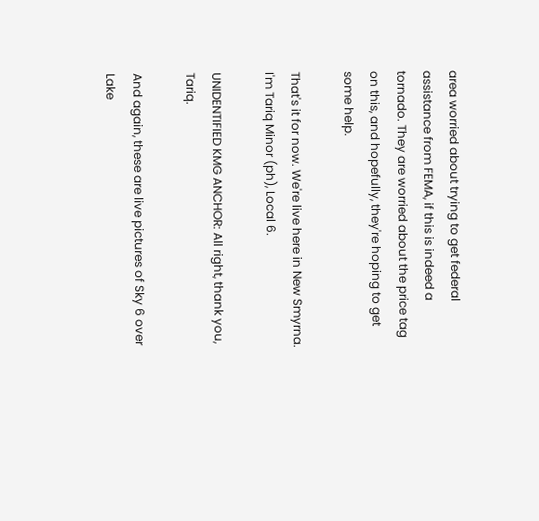area worried about trying to get federal assistance from FEMA, if this is indeed a tornado. They are worried about the price tag on this, and hopefully, they're hoping to get some help.

That's it for now. We're live here in New Smyrna. I'm Tariq Minor (ph), Local 6.

UNIDENTIFIED KMG ANCHOR: All right, thank you, Tariq.

And again, these are live pictures of Sky 6 over Lake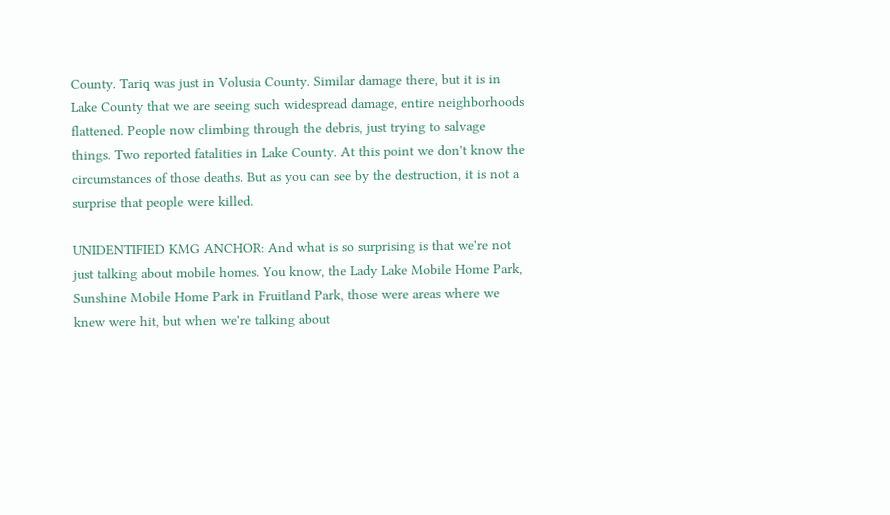County. Tariq was just in Volusia County. Similar damage there, but it is in Lake County that we are seeing such widespread damage, entire neighborhoods flattened. People now climbing through the debris, just trying to salvage things. Two reported fatalities in Lake County. At this point we don't know the circumstances of those deaths. But as you can see by the destruction, it is not a surprise that people were killed.

UNIDENTIFIED KMG ANCHOR: And what is so surprising is that we're not just talking about mobile homes. You know, the Lady Lake Mobile Home Park, Sunshine Mobile Home Park in Fruitland Park, those were areas where we knew were hit, but when we're talking about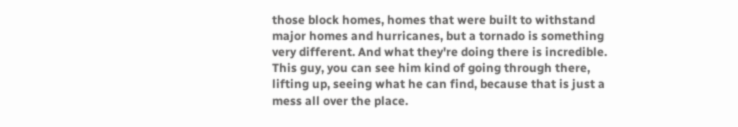those block homes, homes that were built to withstand major homes and hurricanes, but a tornado is something very different. And what they're doing there is incredible. This guy, you can see him kind of going through there, lifting up, seeing what he can find, because that is just a mess all over the place.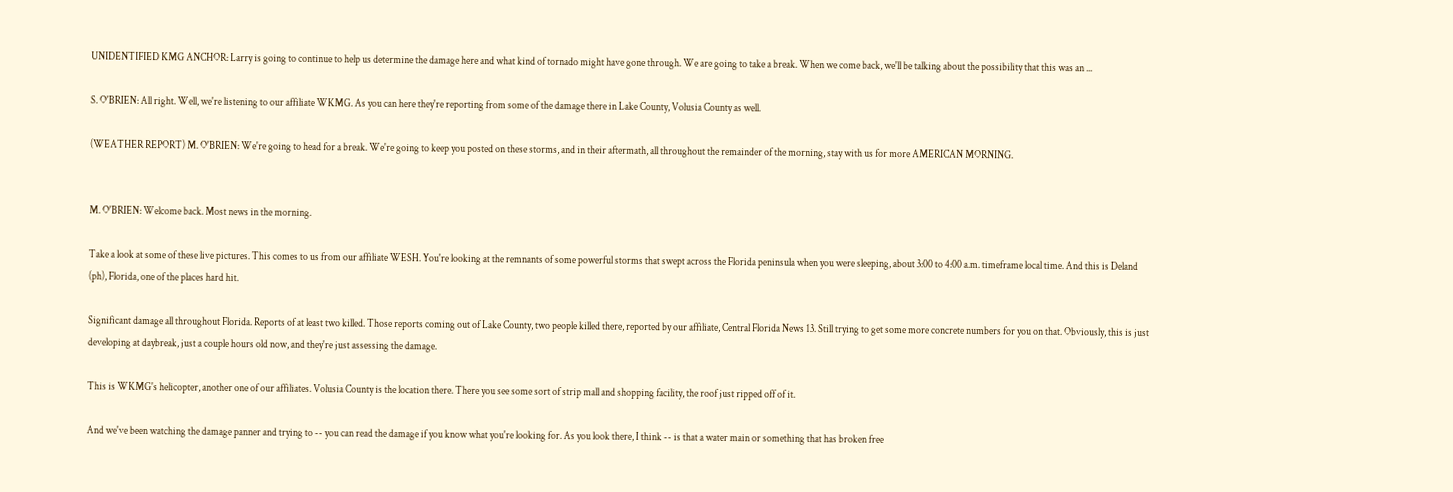UNIDENTIFIED KMG ANCHOR: Larry is going to continue to help us determine the damage here and what kind of tornado might have gone through. We are going to take a break. When we come back, we'll be talking about the possibility that this was an ...

S. O'BRIEN: All right. Well, we're listening to our affiliate WKMG. As you can here they're reporting from some of the damage there in Lake County, Volusia County as well.

(WEATHER REPORT) M. O'BRIEN: We're going to head for a break. We're going to keep you posted on these storms, and in their aftermath, all throughout the remainder of the morning, stay with us for more AMERICAN MORNING.


M. O'BRIEN: Welcome back. Most news in the morning.

Take a look at some of these live pictures. This comes to us from our affiliate WESH. You're looking at the remnants of some powerful storms that swept across the Florida peninsula when you were sleeping, about 3:00 to 4:00 a.m. timeframe local time. And this is Deland (ph), Florida, one of the places hard hit.

Significant damage all throughout Florida. Reports of at least two killed. Those reports coming out of Lake County, two people killed there, reported by our affiliate, Central Florida News 13. Still trying to get some more concrete numbers for you on that. Obviously, this is just developing at daybreak, just a couple hours old now, and they're just assessing the damage.

This is WKMG's helicopter, another one of our affiliates. Volusia County is the location there. There you see some sort of strip mall and shopping facility, the roof just ripped off of it.

And we've been watching the damage panner and trying to -- you can read the damage if you know what you're looking for. As you look there, I think -- is that a water main or something that has broken free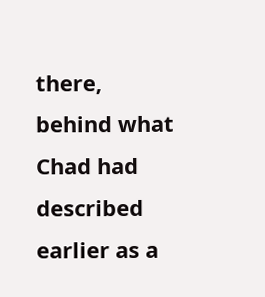there, behind what Chad had described earlier as a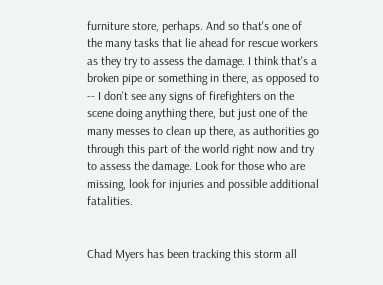furniture store, perhaps. And so that's one of the many tasks that lie ahead for rescue workers as they try to assess the damage. I think that's a broken pipe or something in there, as opposed to -- I don't see any signs of firefighters on the scene doing anything there, but just one of the many messes to clean up there, as authorities go through this part of the world right now and try to assess the damage. Look for those who are missing, look for injuries and possible additional fatalities.


Chad Myers has been tracking this storm all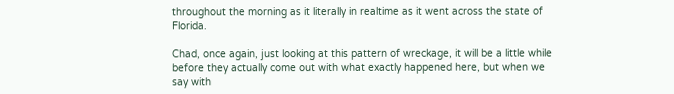throughout the morning as it literally in realtime as it went across the state of Florida.

Chad, once again, just looking at this pattern of wreckage, it will be a little while before they actually come out with what exactly happened here, but when we say with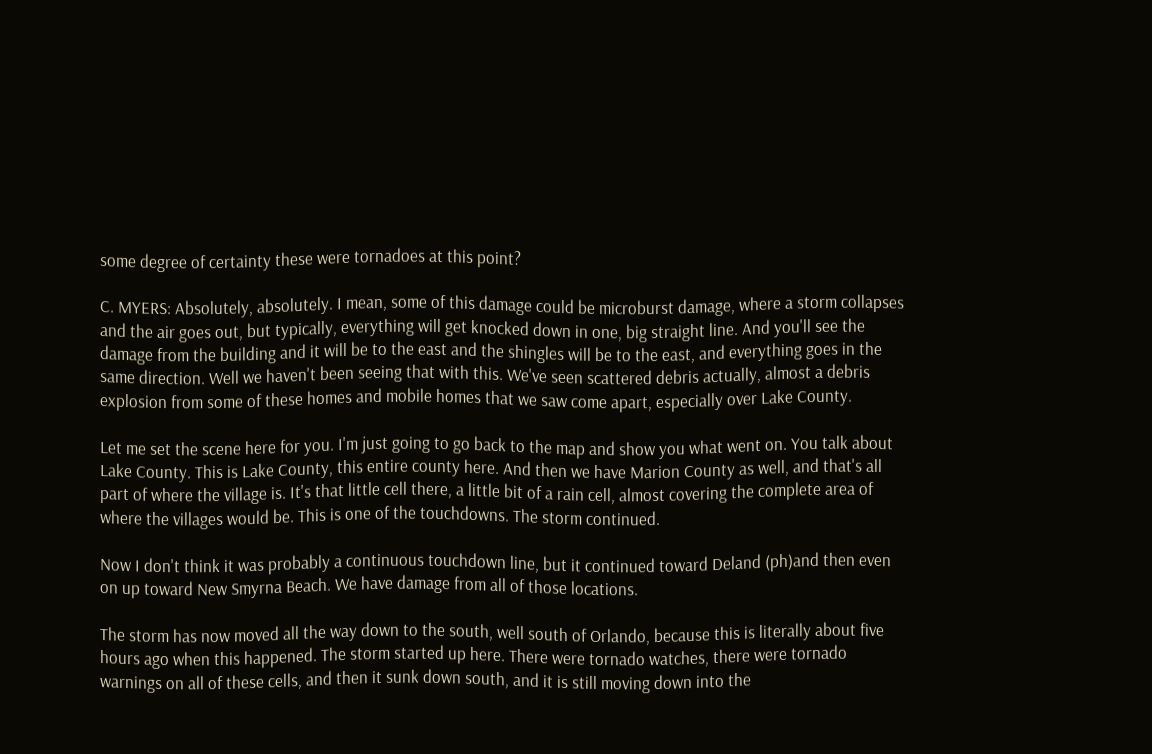some degree of certainty these were tornadoes at this point?

C. MYERS: Absolutely, absolutely. I mean, some of this damage could be microburst damage, where a storm collapses and the air goes out, but typically, everything will get knocked down in one, big straight line. And you'll see the damage from the building and it will be to the east and the shingles will be to the east, and everything goes in the same direction. Well we haven't been seeing that with this. We've seen scattered debris actually, almost a debris explosion from some of these homes and mobile homes that we saw come apart, especially over Lake County.

Let me set the scene here for you. I'm just going to go back to the map and show you what went on. You talk about Lake County. This is Lake County, this entire county here. And then we have Marion County as well, and that's all part of where the village is. It's that little cell there, a little bit of a rain cell, almost covering the complete area of where the villages would be. This is one of the touchdowns. The storm continued.

Now I don't think it was probably a continuous touchdown line, but it continued toward Deland (ph)and then even on up toward New Smyrna Beach. We have damage from all of those locations.

The storm has now moved all the way down to the south, well south of Orlando, because this is literally about five hours ago when this happened. The storm started up here. There were tornado watches, there were tornado warnings on all of these cells, and then it sunk down south, and it is still moving down into the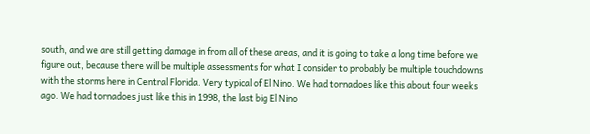south, and we are still getting damage in from all of these areas, and it is going to take a long time before we figure out, because there will be multiple assessments for what I consider to probably be multiple touchdowns with the storms here in Central Florida. Very typical of El Nino. We had tornadoes like this about four weeks ago. We had tornadoes just like this in 1998, the last big El Nino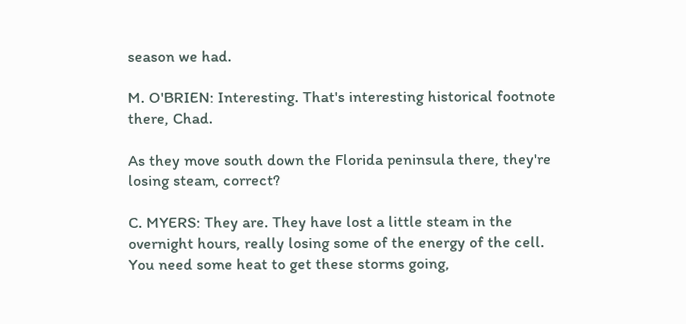season we had.

M. O'BRIEN: Interesting. That's interesting historical footnote there, Chad.

As they move south down the Florida peninsula there, they're losing steam, correct?

C. MYERS: They are. They have lost a little steam in the overnight hours, really losing some of the energy of the cell. You need some heat to get these storms going,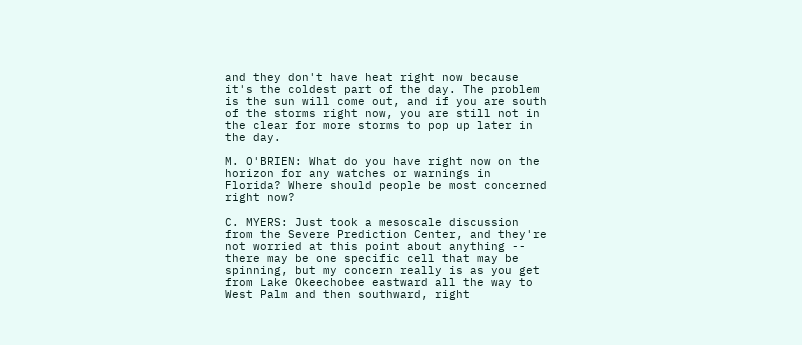and they don't have heat right now because it's the coldest part of the day. The problem is the sun will come out, and if you are south of the storms right now, you are still not in the clear for more storms to pop up later in the day.

M. O'BRIEN: What do you have right now on the horizon for any watches or warnings in Florida? Where should people be most concerned right now?

C. MYERS: Just took a mesoscale discussion from the Severe Prediction Center, and they're not worried at this point about anything -- there may be one specific cell that may be spinning, but my concern really is as you get from Lake Okeechobee eastward all the way to West Palm and then southward, right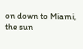on down to Miami, the sun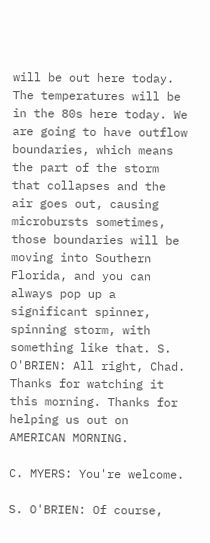will be out here today. The temperatures will be in the 80s here today. We are going to have outflow boundaries, which means the part of the storm that collapses and the air goes out, causing microbursts sometimes, those boundaries will be moving into Southern Florida, and you can always pop up a significant spinner, spinning storm, with something like that. S. O'BRIEN: All right, Chad. Thanks for watching it this morning. Thanks for helping us out on AMERICAN MORNING.

C. MYERS: You're welcome.

S. O'BRIEN: Of course,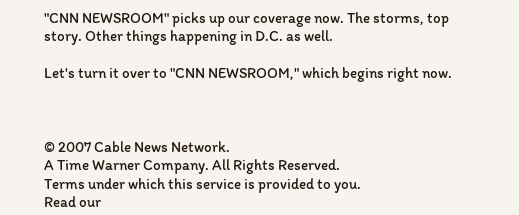"CNN NEWSROOM" picks up our coverage now. The storms, top story. Other things happening in D.C. as well.

Let's turn it over to "CNN NEWSROOM," which begins right now.



© 2007 Cable News Network.
A Time Warner Company. All Rights Reserved.
Terms under which this service is provided to you.
Read our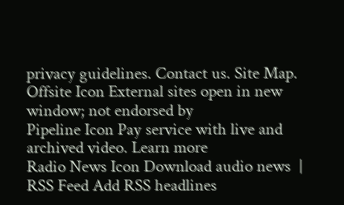privacy guidelines. Contact us. Site Map.
Offsite Icon External sites open in new window; not endorsed by
Pipeline Icon Pay service with live and archived video. Learn more
Radio News Icon Download audio news  |  RSS Feed Add RSS headlines